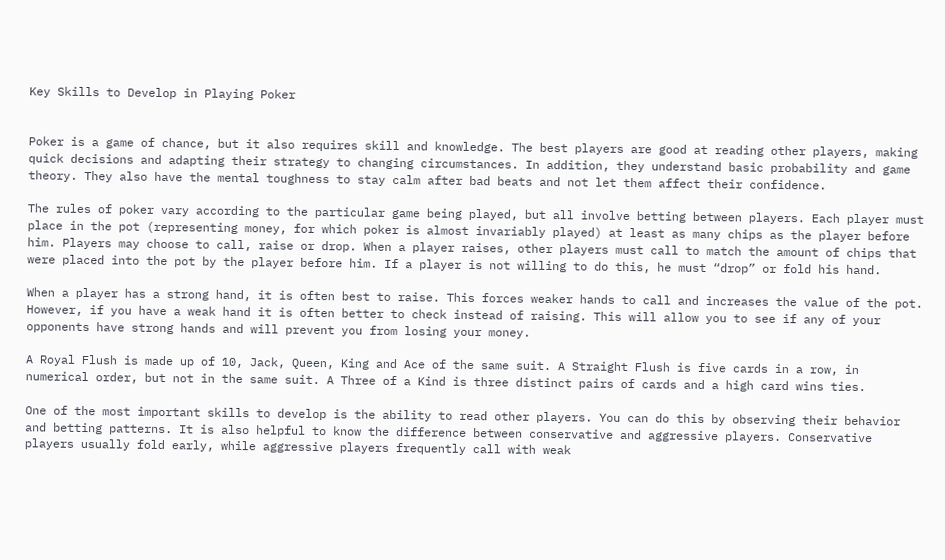Key Skills to Develop in Playing Poker


Poker is a game of chance, but it also requires skill and knowledge. The best players are good at reading other players, making quick decisions and adapting their strategy to changing circumstances. In addition, they understand basic probability and game theory. They also have the mental toughness to stay calm after bad beats and not let them affect their confidence.

The rules of poker vary according to the particular game being played, but all involve betting between players. Each player must place in the pot (representing money, for which poker is almost invariably played) at least as many chips as the player before him. Players may choose to call, raise or drop. When a player raises, other players must call to match the amount of chips that were placed into the pot by the player before him. If a player is not willing to do this, he must “drop” or fold his hand.

When a player has a strong hand, it is often best to raise. This forces weaker hands to call and increases the value of the pot. However, if you have a weak hand it is often better to check instead of raising. This will allow you to see if any of your opponents have strong hands and will prevent you from losing your money.

A Royal Flush is made up of 10, Jack, Queen, King and Ace of the same suit. A Straight Flush is five cards in a row, in numerical order, but not in the same suit. A Three of a Kind is three distinct pairs of cards and a high card wins ties.

One of the most important skills to develop is the ability to read other players. You can do this by observing their behavior and betting patterns. It is also helpful to know the difference between conservative and aggressive players. Conservative players usually fold early, while aggressive players frequently call with weak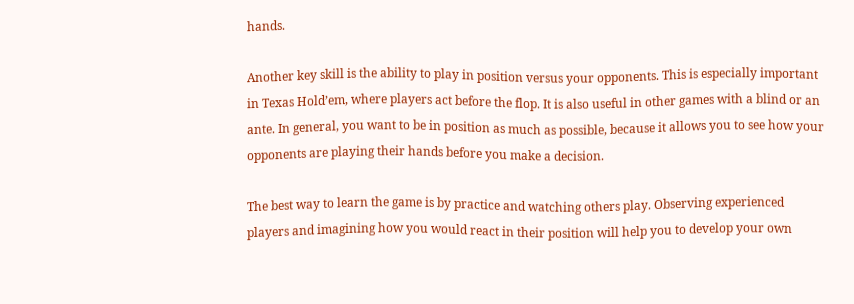hands.

Another key skill is the ability to play in position versus your opponents. This is especially important in Texas Hold’em, where players act before the flop. It is also useful in other games with a blind or an ante. In general, you want to be in position as much as possible, because it allows you to see how your opponents are playing their hands before you make a decision.

The best way to learn the game is by practice and watching others play. Observing experienced players and imagining how you would react in their position will help you to develop your own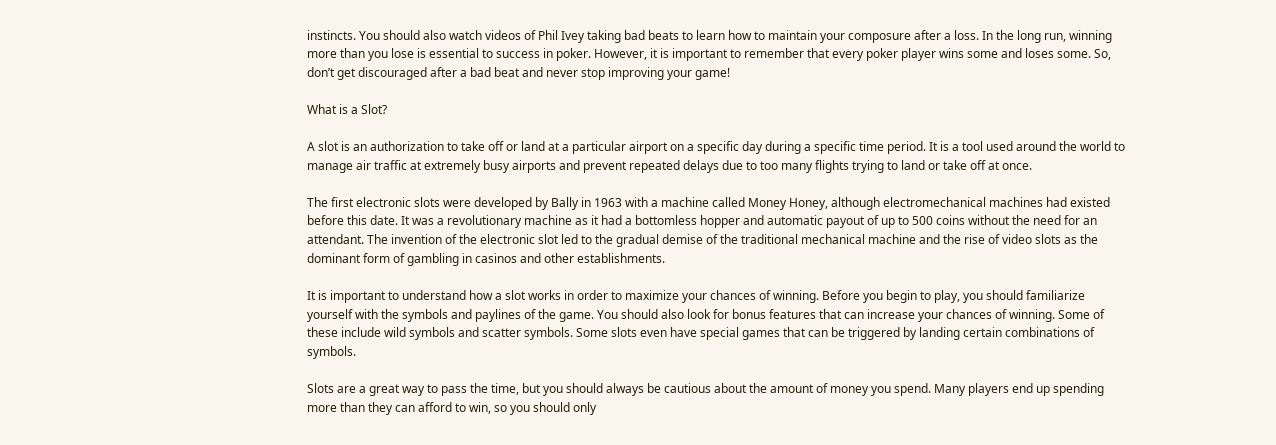instincts. You should also watch videos of Phil Ivey taking bad beats to learn how to maintain your composure after a loss. In the long run, winning more than you lose is essential to success in poker. However, it is important to remember that every poker player wins some and loses some. So, don’t get discouraged after a bad beat and never stop improving your game!

What is a Slot?

A slot is an authorization to take off or land at a particular airport on a specific day during a specific time period. It is a tool used around the world to manage air traffic at extremely busy airports and prevent repeated delays due to too many flights trying to land or take off at once.

The first electronic slots were developed by Bally in 1963 with a machine called Money Honey, although electromechanical machines had existed before this date. It was a revolutionary machine as it had a bottomless hopper and automatic payout of up to 500 coins without the need for an attendant. The invention of the electronic slot led to the gradual demise of the traditional mechanical machine and the rise of video slots as the dominant form of gambling in casinos and other establishments.

It is important to understand how a slot works in order to maximize your chances of winning. Before you begin to play, you should familiarize yourself with the symbols and paylines of the game. You should also look for bonus features that can increase your chances of winning. Some of these include wild symbols and scatter symbols. Some slots even have special games that can be triggered by landing certain combinations of symbols.

Slots are a great way to pass the time, but you should always be cautious about the amount of money you spend. Many players end up spending more than they can afford to win, so you should only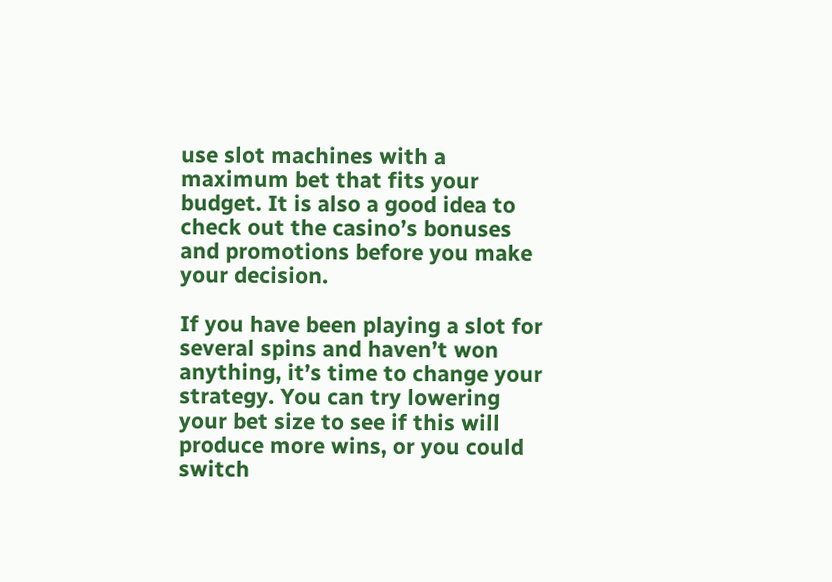use slot machines with a maximum bet that fits your budget. It is also a good idea to check out the casino’s bonuses and promotions before you make your decision.

If you have been playing a slot for several spins and haven’t won anything, it’s time to change your strategy. You can try lowering your bet size to see if this will produce more wins, or you could switch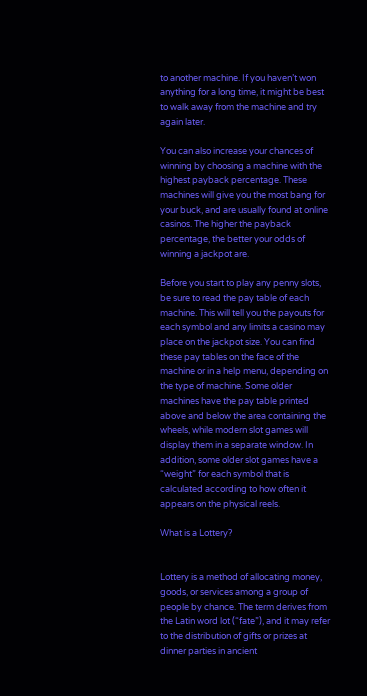to another machine. If you haven’t won anything for a long time, it might be best to walk away from the machine and try again later.

You can also increase your chances of winning by choosing a machine with the highest payback percentage. These machines will give you the most bang for your buck, and are usually found at online casinos. The higher the payback percentage, the better your odds of winning a jackpot are.

Before you start to play any penny slots, be sure to read the pay table of each machine. This will tell you the payouts for each symbol and any limits a casino may place on the jackpot size. You can find these pay tables on the face of the machine or in a help menu, depending on the type of machine. Some older machines have the pay table printed above and below the area containing the wheels, while modern slot games will display them in a separate window. In addition, some older slot games have a “weight” for each symbol that is calculated according to how often it appears on the physical reels.

What is a Lottery?


Lottery is a method of allocating money, goods, or services among a group of people by chance. The term derives from the Latin word lot (“fate”), and it may refer to the distribution of gifts or prizes at dinner parties in ancient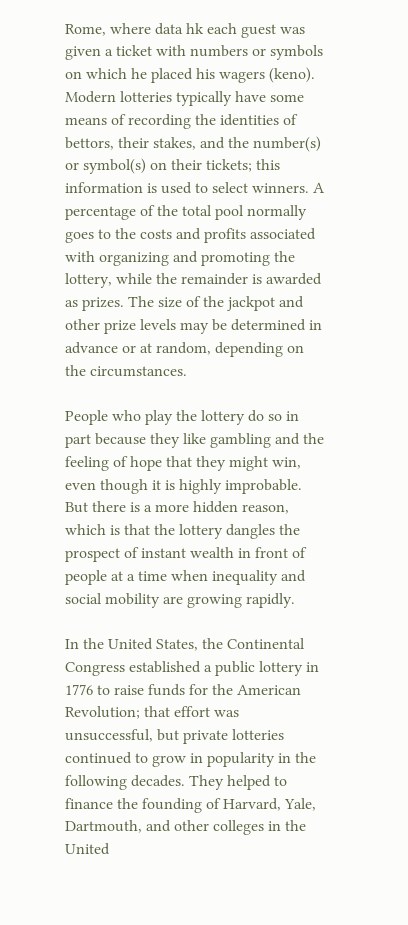Rome, where data hk each guest was given a ticket with numbers or symbols on which he placed his wagers (keno). Modern lotteries typically have some means of recording the identities of bettors, their stakes, and the number(s) or symbol(s) on their tickets; this information is used to select winners. A percentage of the total pool normally goes to the costs and profits associated with organizing and promoting the lottery, while the remainder is awarded as prizes. The size of the jackpot and other prize levels may be determined in advance or at random, depending on the circumstances.

People who play the lottery do so in part because they like gambling and the feeling of hope that they might win, even though it is highly improbable. But there is a more hidden reason, which is that the lottery dangles the prospect of instant wealth in front of people at a time when inequality and social mobility are growing rapidly.

In the United States, the Continental Congress established a public lottery in 1776 to raise funds for the American Revolution; that effort was unsuccessful, but private lotteries continued to grow in popularity in the following decades. They helped to finance the founding of Harvard, Yale, Dartmouth, and other colleges in the United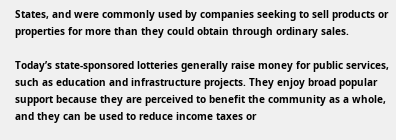States, and were commonly used by companies seeking to sell products or properties for more than they could obtain through ordinary sales.

Today’s state-sponsored lotteries generally raise money for public services, such as education and infrastructure projects. They enjoy broad popular support because they are perceived to benefit the community as a whole, and they can be used to reduce income taxes or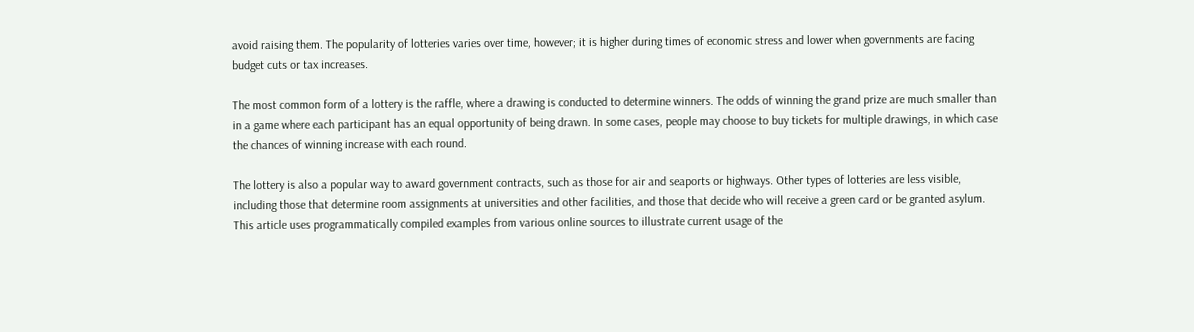avoid raising them. The popularity of lotteries varies over time, however; it is higher during times of economic stress and lower when governments are facing budget cuts or tax increases.

The most common form of a lottery is the raffle, where a drawing is conducted to determine winners. The odds of winning the grand prize are much smaller than in a game where each participant has an equal opportunity of being drawn. In some cases, people may choose to buy tickets for multiple drawings, in which case the chances of winning increase with each round.

The lottery is also a popular way to award government contracts, such as those for air and seaports or highways. Other types of lotteries are less visible, including those that determine room assignments at universities and other facilities, and those that decide who will receive a green card or be granted asylum. This article uses programmatically compiled examples from various online sources to illustrate current usage of the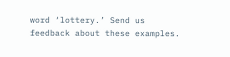word ‘lottery.’ Send us feedback about these examples.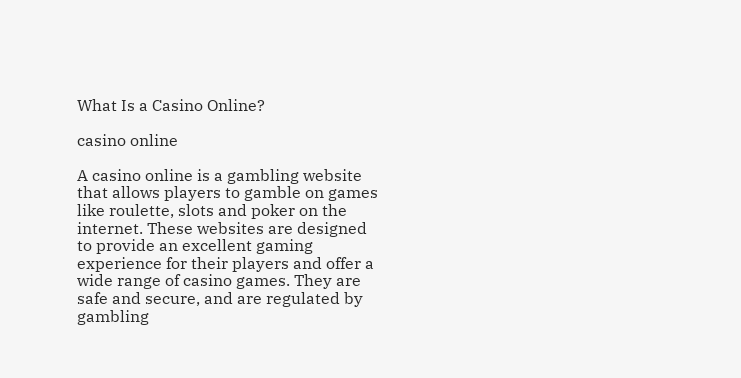What Is a Casino Online?

casino online

A casino online is a gambling website that allows players to gamble on games like roulette, slots and poker on the internet. These websites are designed to provide an excellent gaming experience for their players and offer a wide range of casino games. They are safe and secure, and are regulated by gambling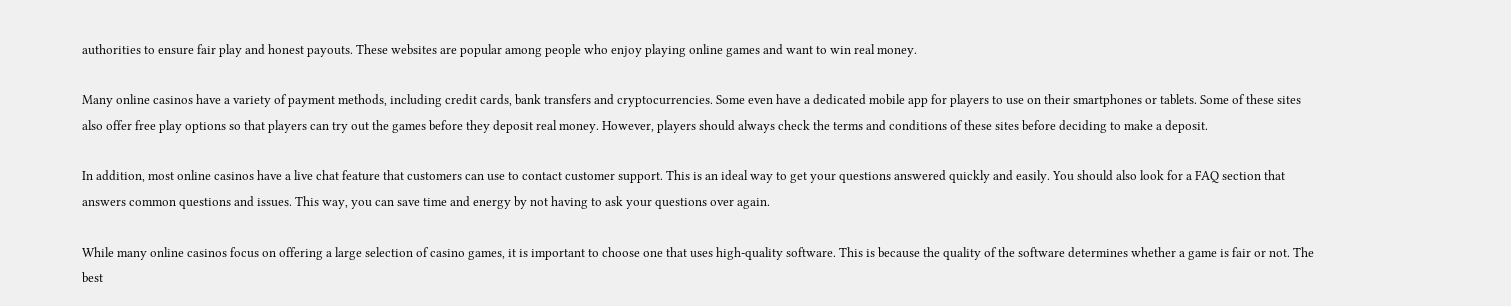authorities to ensure fair play and honest payouts. These websites are popular among people who enjoy playing online games and want to win real money.

Many online casinos have a variety of payment methods, including credit cards, bank transfers and cryptocurrencies. Some even have a dedicated mobile app for players to use on their smartphones or tablets. Some of these sites also offer free play options so that players can try out the games before they deposit real money. However, players should always check the terms and conditions of these sites before deciding to make a deposit.

In addition, most online casinos have a live chat feature that customers can use to contact customer support. This is an ideal way to get your questions answered quickly and easily. You should also look for a FAQ section that answers common questions and issues. This way, you can save time and energy by not having to ask your questions over again.

While many online casinos focus on offering a large selection of casino games, it is important to choose one that uses high-quality software. This is because the quality of the software determines whether a game is fair or not. The best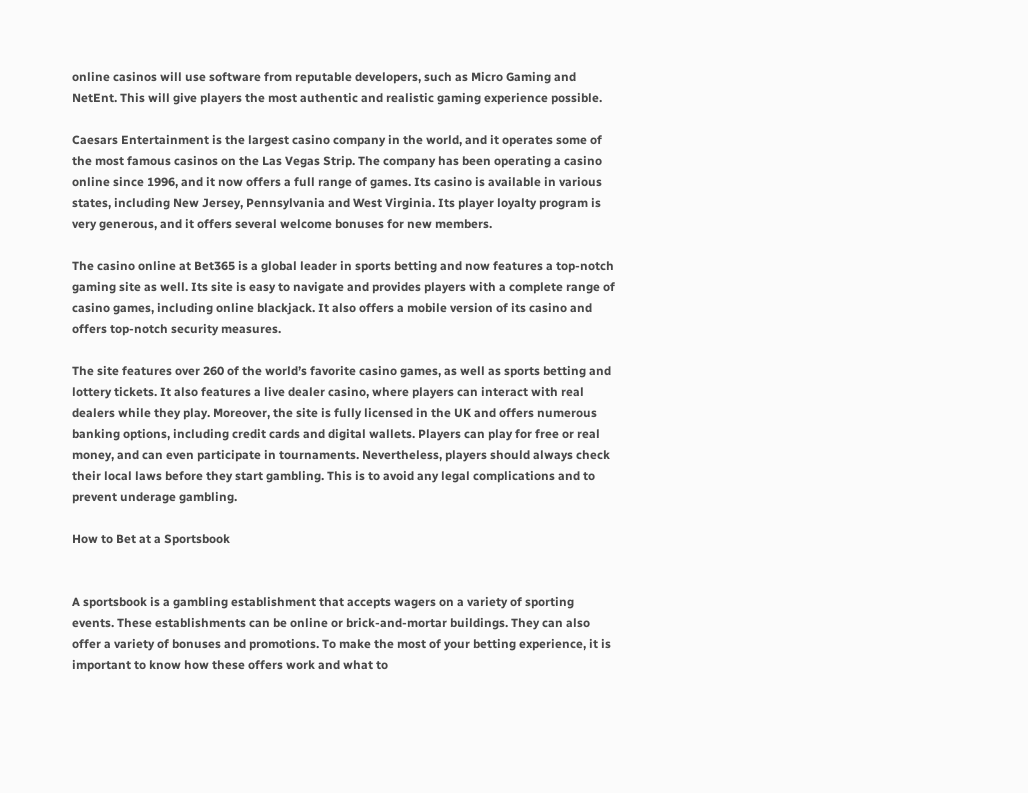online casinos will use software from reputable developers, such as Micro Gaming and NetEnt. This will give players the most authentic and realistic gaming experience possible.

Caesars Entertainment is the largest casino company in the world, and it operates some of the most famous casinos on the Las Vegas Strip. The company has been operating a casino online since 1996, and it now offers a full range of games. Its casino is available in various states, including New Jersey, Pennsylvania and West Virginia. Its player loyalty program is very generous, and it offers several welcome bonuses for new members.

The casino online at Bet365 is a global leader in sports betting and now features a top-notch gaming site as well. Its site is easy to navigate and provides players with a complete range of casino games, including online blackjack. It also offers a mobile version of its casino and offers top-notch security measures.

The site features over 260 of the world’s favorite casino games, as well as sports betting and lottery tickets. It also features a live dealer casino, where players can interact with real dealers while they play. Moreover, the site is fully licensed in the UK and offers numerous banking options, including credit cards and digital wallets. Players can play for free or real money, and can even participate in tournaments. Nevertheless, players should always check their local laws before they start gambling. This is to avoid any legal complications and to prevent underage gambling.

How to Bet at a Sportsbook


A sportsbook is a gambling establishment that accepts wagers on a variety of sporting events. These establishments can be online or brick-and-mortar buildings. They can also offer a variety of bonuses and promotions. To make the most of your betting experience, it is important to know how these offers work and what to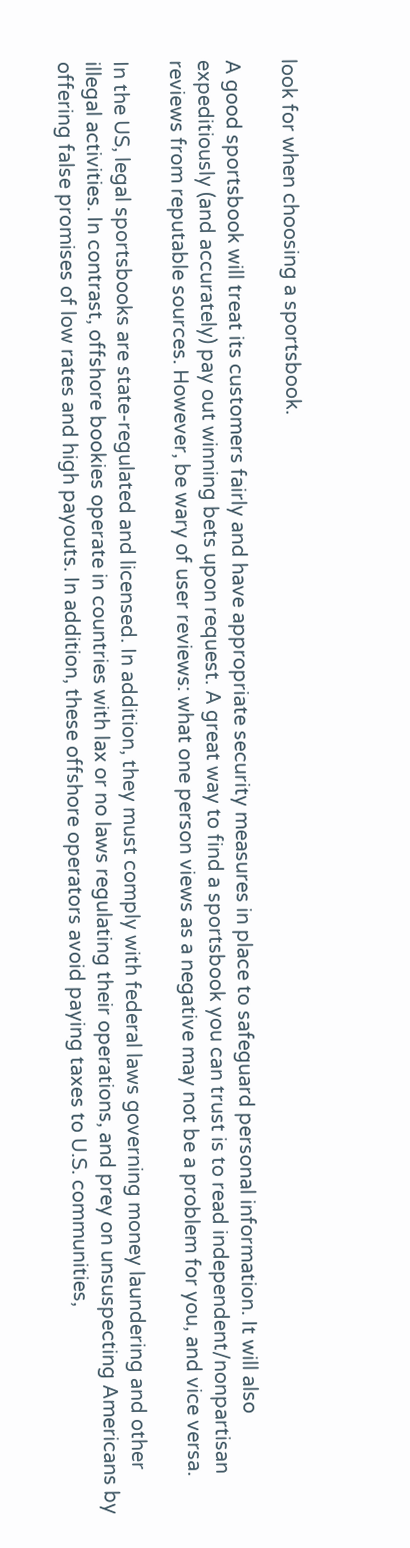look for when choosing a sportsbook.

A good sportsbook will treat its customers fairly and have appropriate security measures in place to safeguard personal information. It will also expeditiously (and accurately) pay out winning bets upon request. A great way to find a sportsbook you can trust is to read independent/nonpartisan reviews from reputable sources. However, be wary of user reviews: what one person views as a negative may not be a problem for you, and vice versa.

In the US, legal sportsbooks are state-regulated and licensed. In addition, they must comply with federal laws governing money laundering and other illegal activities. In contrast, offshore bookies operate in countries with lax or no laws regulating their operations, and prey on unsuspecting Americans by offering false promises of low rates and high payouts. In addition, these offshore operators avoid paying taxes to U.S. communities,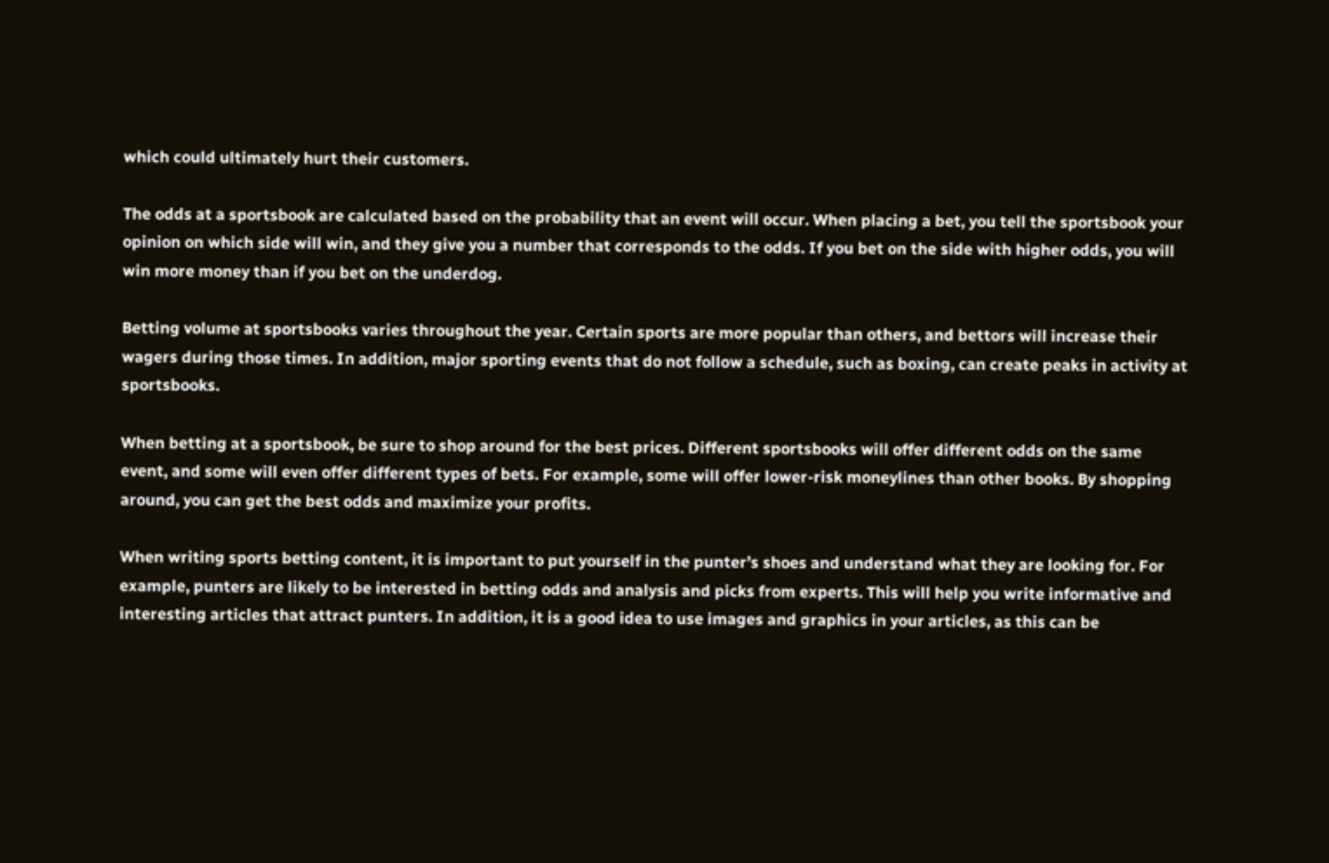which could ultimately hurt their customers.

The odds at a sportsbook are calculated based on the probability that an event will occur. When placing a bet, you tell the sportsbook your opinion on which side will win, and they give you a number that corresponds to the odds. If you bet on the side with higher odds, you will win more money than if you bet on the underdog.

Betting volume at sportsbooks varies throughout the year. Certain sports are more popular than others, and bettors will increase their wagers during those times. In addition, major sporting events that do not follow a schedule, such as boxing, can create peaks in activity at sportsbooks.

When betting at a sportsbook, be sure to shop around for the best prices. Different sportsbooks will offer different odds on the same event, and some will even offer different types of bets. For example, some will offer lower-risk moneylines than other books. By shopping around, you can get the best odds and maximize your profits.

When writing sports betting content, it is important to put yourself in the punter’s shoes and understand what they are looking for. For example, punters are likely to be interested in betting odds and analysis and picks from experts. This will help you write informative and interesting articles that attract punters. In addition, it is a good idea to use images and graphics in your articles, as this can be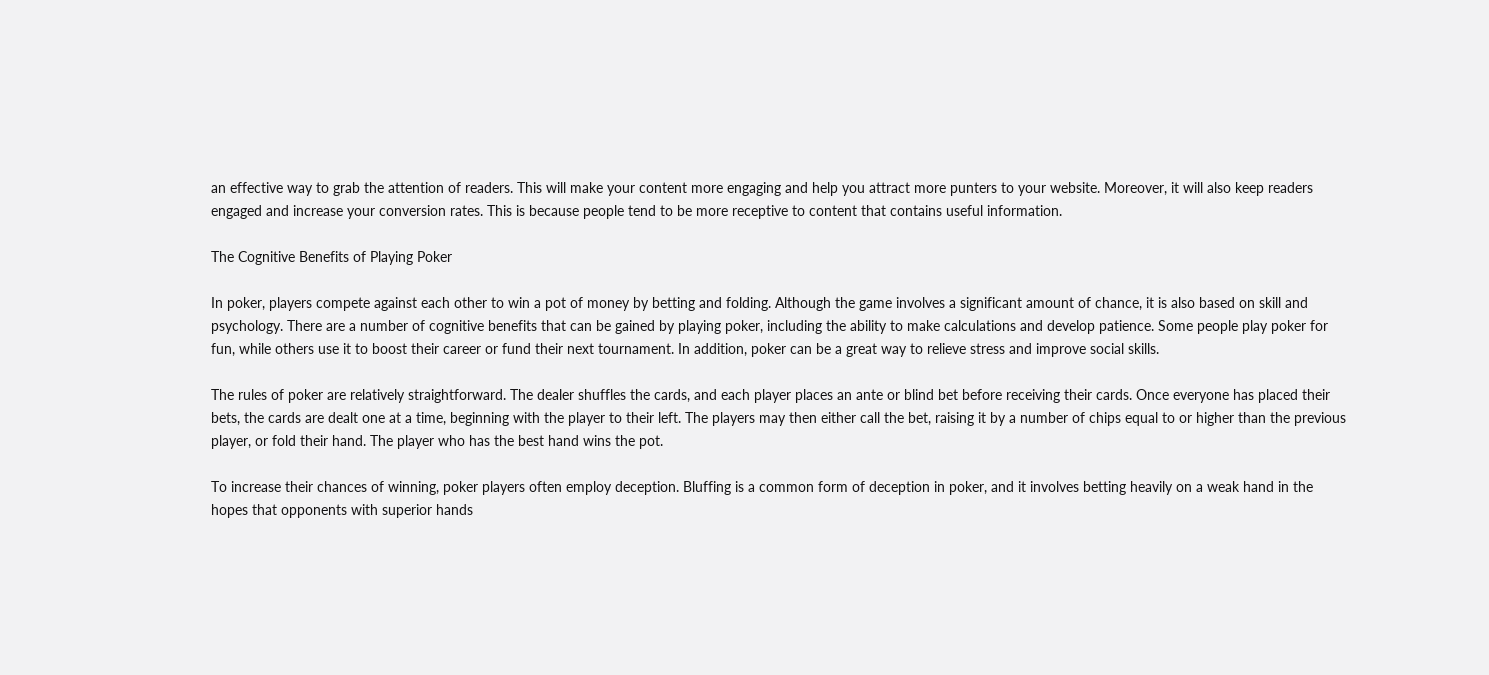an effective way to grab the attention of readers. This will make your content more engaging and help you attract more punters to your website. Moreover, it will also keep readers engaged and increase your conversion rates. This is because people tend to be more receptive to content that contains useful information.

The Cognitive Benefits of Playing Poker

In poker, players compete against each other to win a pot of money by betting and folding. Although the game involves a significant amount of chance, it is also based on skill and psychology. There are a number of cognitive benefits that can be gained by playing poker, including the ability to make calculations and develop patience. Some people play poker for fun, while others use it to boost their career or fund their next tournament. In addition, poker can be a great way to relieve stress and improve social skills.

The rules of poker are relatively straightforward. The dealer shuffles the cards, and each player places an ante or blind bet before receiving their cards. Once everyone has placed their bets, the cards are dealt one at a time, beginning with the player to their left. The players may then either call the bet, raising it by a number of chips equal to or higher than the previous player, or fold their hand. The player who has the best hand wins the pot.

To increase their chances of winning, poker players often employ deception. Bluffing is a common form of deception in poker, and it involves betting heavily on a weak hand in the hopes that opponents with superior hands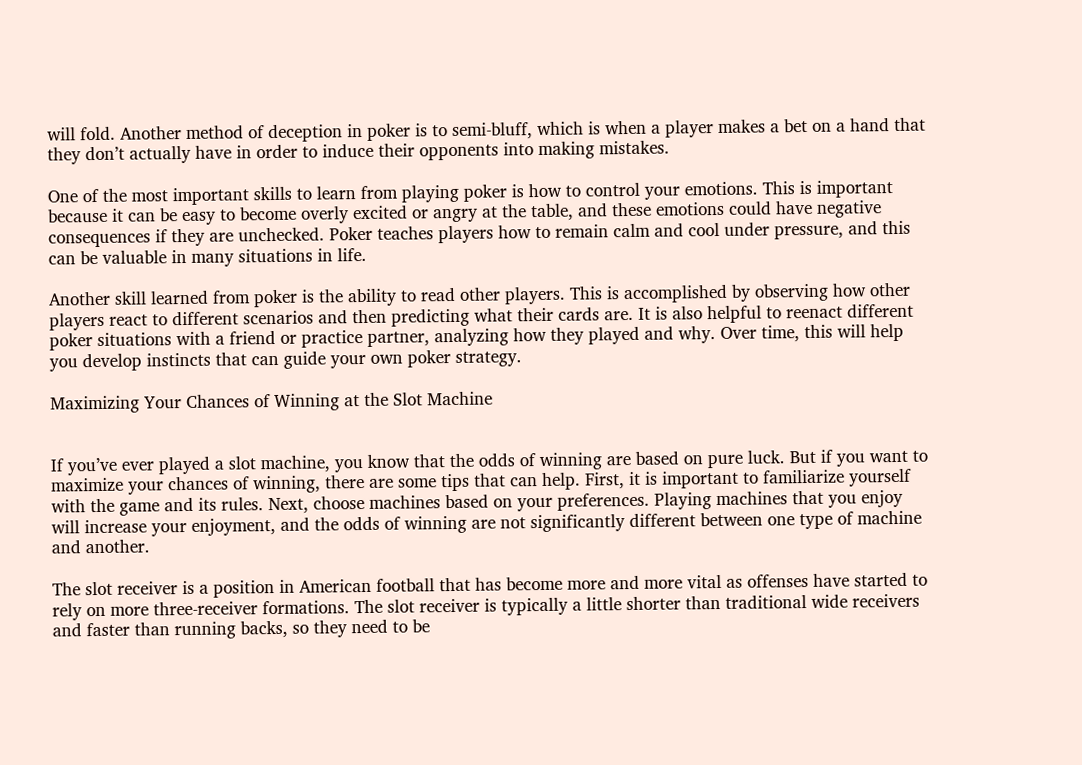will fold. Another method of deception in poker is to semi-bluff, which is when a player makes a bet on a hand that they don’t actually have in order to induce their opponents into making mistakes.

One of the most important skills to learn from playing poker is how to control your emotions. This is important because it can be easy to become overly excited or angry at the table, and these emotions could have negative consequences if they are unchecked. Poker teaches players how to remain calm and cool under pressure, and this can be valuable in many situations in life.

Another skill learned from poker is the ability to read other players. This is accomplished by observing how other players react to different scenarios and then predicting what their cards are. It is also helpful to reenact different poker situations with a friend or practice partner, analyzing how they played and why. Over time, this will help you develop instincts that can guide your own poker strategy.

Maximizing Your Chances of Winning at the Slot Machine


If you’ve ever played a slot machine, you know that the odds of winning are based on pure luck. But if you want to maximize your chances of winning, there are some tips that can help. First, it is important to familiarize yourself with the game and its rules. Next, choose machines based on your preferences. Playing machines that you enjoy will increase your enjoyment, and the odds of winning are not significantly different between one type of machine and another.

The slot receiver is a position in American football that has become more and more vital as offenses have started to rely on more three-receiver formations. The slot receiver is typically a little shorter than traditional wide receivers and faster than running backs, so they need to be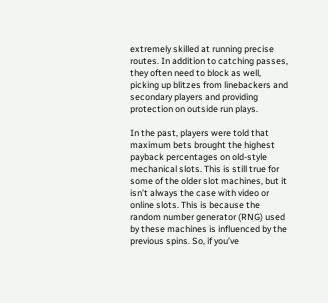extremely skilled at running precise routes. In addition to catching passes, they often need to block as well, picking up blitzes from linebackers and secondary players and providing protection on outside run plays.

In the past, players were told that maximum bets brought the highest payback percentages on old-style mechanical slots. This is still true for some of the older slot machines, but it isn’t always the case with video or online slots. This is because the random number generator (RNG) used by these machines is influenced by the previous spins. So, if you’ve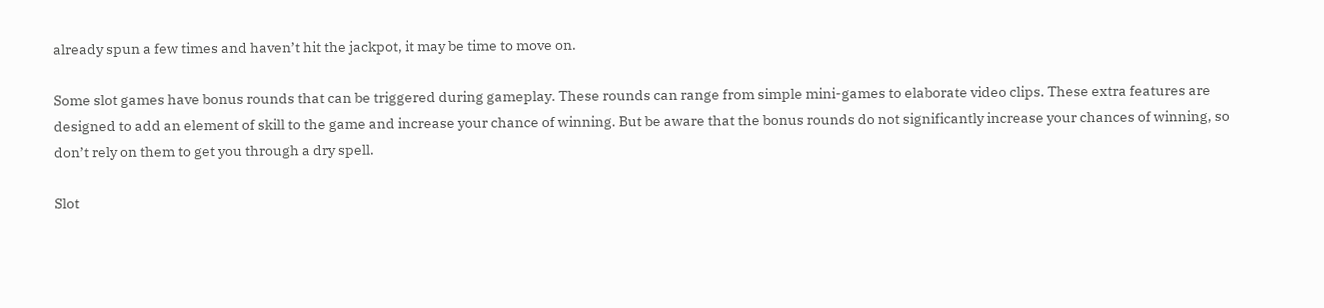already spun a few times and haven’t hit the jackpot, it may be time to move on.

Some slot games have bonus rounds that can be triggered during gameplay. These rounds can range from simple mini-games to elaborate video clips. These extra features are designed to add an element of skill to the game and increase your chance of winning. But be aware that the bonus rounds do not significantly increase your chances of winning, so don’t rely on them to get you through a dry spell.

Slot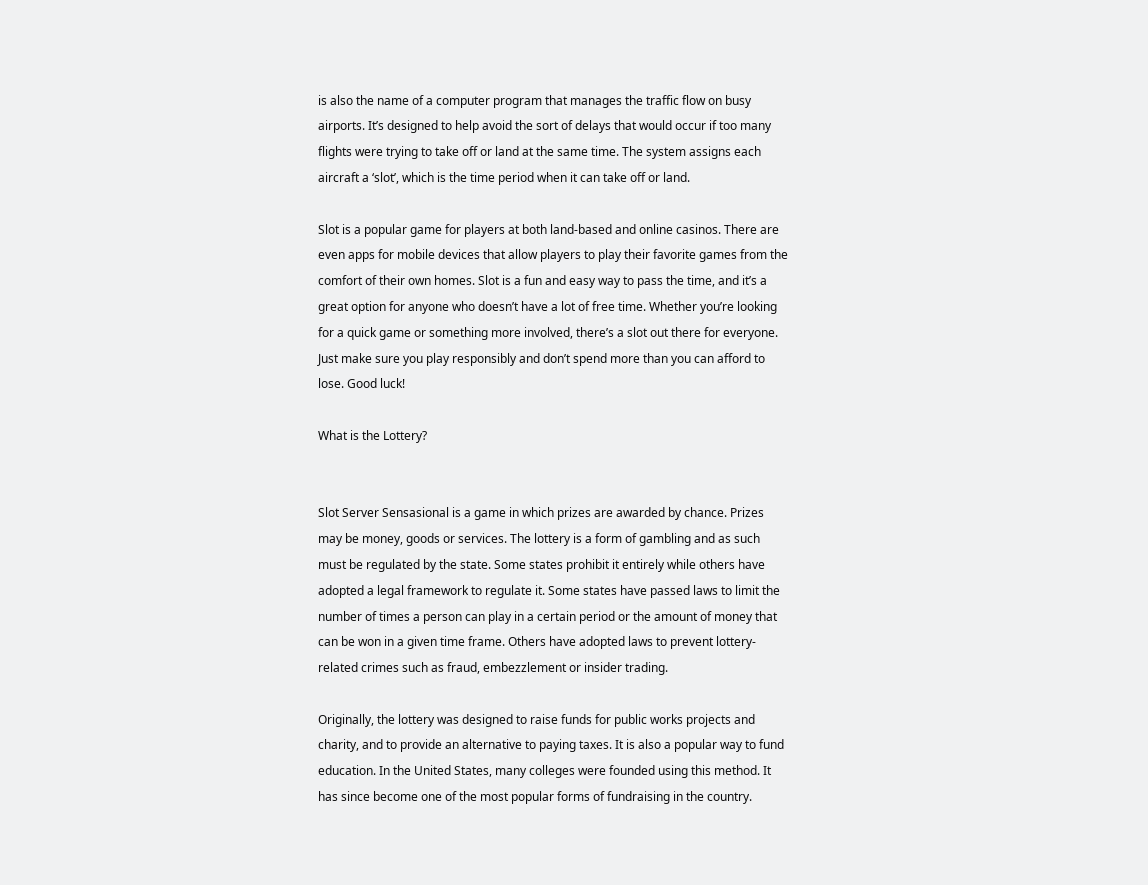is also the name of a computer program that manages the traffic flow on busy airports. It’s designed to help avoid the sort of delays that would occur if too many flights were trying to take off or land at the same time. The system assigns each aircraft a ‘slot’, which is the time period when it can take off or land.

Slot is a popular game for players at both land-based and online casinos. There are even apps for mobile devices that allow players to play their favorite games from the comfort of their own homes. Slot is a fun and easy way to pass the time, and it’s a great option for anyone who doesn’t have a lot of free time. Whether you’re looking for a quick game or something more involved, there’s a slot out there for everyone. Just make sure you play responsibly and don’t spend more than you can afford to lose. Good luck!

What is the Lottery?


Slot Server Sensasional is a game in which prizes are awarded by chance. Prizes may be money, goods or services. The lottery is a form of gambling and as such must be regulated by the state. Some states prohibit it entirely while others have adopted a legal framework to regulate it. Some states have passed laws to limit the number of times a person can play in a certain period or the amount of money that can be won in a given time frame. Others have adopted laws to prevent lottery-related crimes such as fraud, embezzlement or insider trading.

Originally, the lottery was designed to raise funds for public works projects and charity, and to provide an alternative to paying taxes. It is also a popular way to fund education. In the United States, many colleges were founded using this method. It has since become one of the most popular forms of fundraising in the country.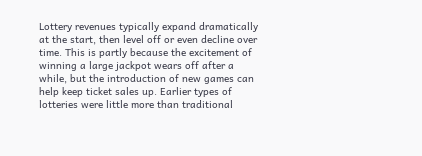Lottery revenues typically expand dramatically at the start, then level off or even decline over time. This is partly because the excitement of winning a large jackpot wears off after a while, but the introduction of new games can help keep ticket sales up. Earlier types of lotteries were little more than traditional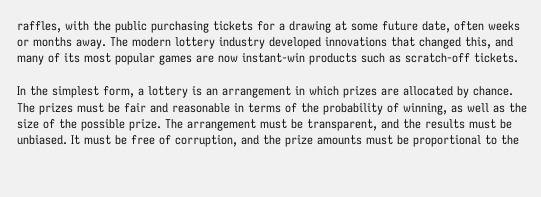raffles, with the public purchasing tickets for a drawing at some future date, often weeks or months away. The modern lottery industry developed innovations that changed this, and many of its most popular games are now instant-win products such as scratch-off tickets.

In the simplest form, a lottery is an arrangement in which prizes are allocated by chance. The prizes must be fair and reasonable in terms of the probability of winning, as well as the size of the possible prize. The arrangement must be transparent, and the results must be unbiased. It must be free of corruption, and the prize amounts must be proportional to the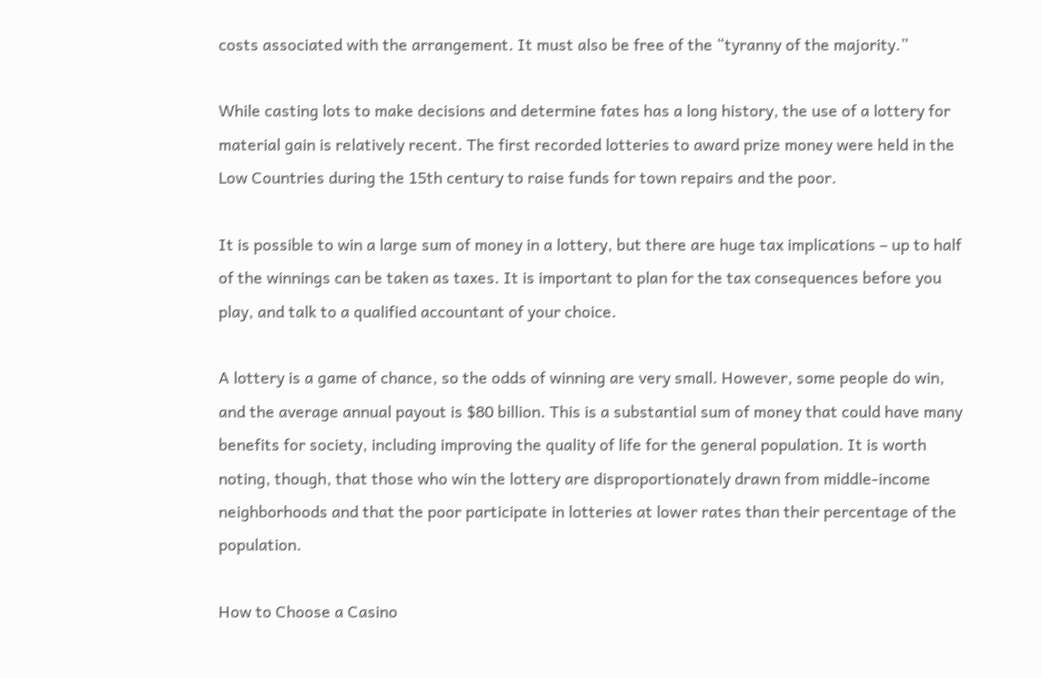costs associated with the arrangement. It must also be free of the “tyranny of the majority.”

While casting lots to make decisions and determine fates has a long history, the use of a lottery for material gain is relatively recent. The first recorded lotteries to award prize money were held in the Low Countries during the 15th century to raise funds for town repairs and the poor.

It is possible to win a large sum of money in a lottery, but there are huge tax implications – up to half of the winnings can be taken as taxes. It is important to plan for the tax consequences before you play, and talk to a qualified accountant of your choice.

A lottery is a game of chance, so the odds of winning are very small. However, some people do win, and the average annual payout is $80 billion. This is a substantial sum of money that could have many benefits for society, including improving the quality of life for the general population. It is worth noting, though, that those who win the lottery are disproportionately drawn from middle-income neighborhoods and that the poor participate in lotteries at lower rates than their percentage of the population.

How to Choose a Casino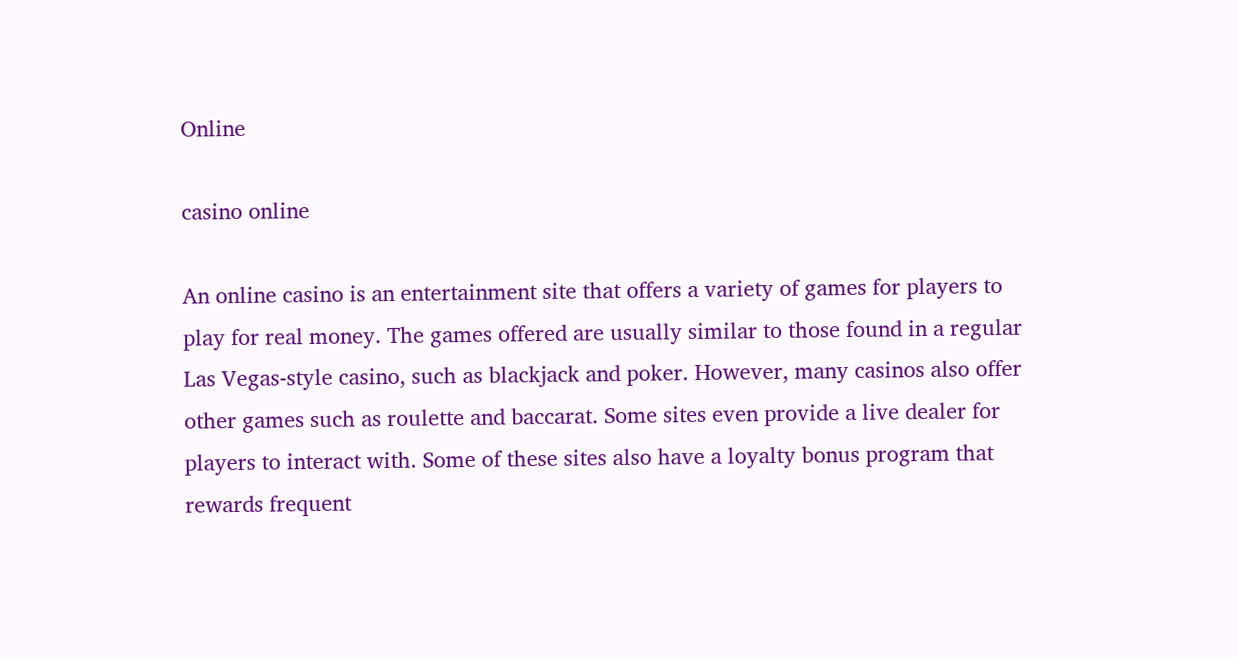Online

casino online

An online casino is an entertainment site that offers a variety of games for players to play for real money. The games offered are usually similar to those found in a regular Las Vegas-style casino, such as blackjack and poker. However, many casinos also offer other games such as roulette and baccarat. Some sites even provide a live dealer for players to interact with. Some of these sites also have a loyalty bonus program that rewards frequent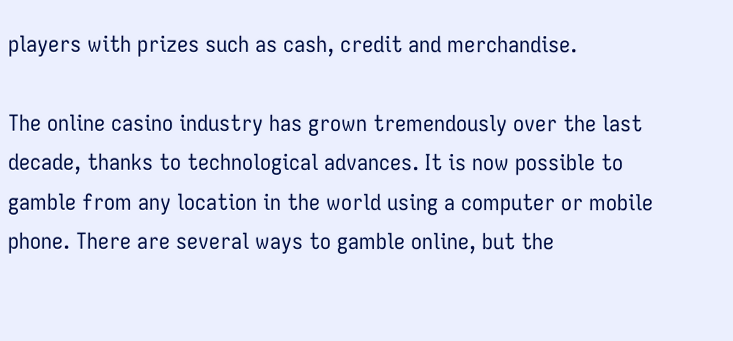players with prizes such as cash, credit and merchandise.

The online casino industry has grown tremendously over the last decade, thanks to technological advances. It is now possible to gamble from any location in the world using a computer or mobile phone. There are several ways to gamble online, but the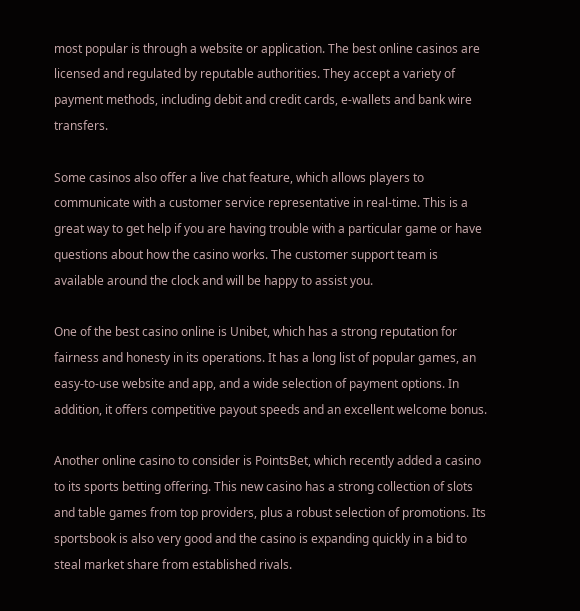most popular is through a website or application. The best online casinos are licensed and regulated by reputable authorities. They accept a variety of payment methods, including debit and credit cards, e-wallets and bank wire transfers.

Some casinos also offer a live chat feature, which allows players to communicate with a customer service representative in real-time. This is a great way to get help if you are having trouble with a particular game or have questions about how the casino works. The customer support team is available around the clock and will be happy to assist you.

One of the best casino online is Unibet, which has a strong reputation for fairness and honesty in its operations. It has a long list of popular games, an easy-to-use website and app, and a wide selection of payment options. In addition, it offers competitive payout speeds and an excellent welcome bonus.

Another online casino to consider is PointsBet, which recently added a casino to its sports betting offering. This new casino has a strong collection of slots and table games from top providers, plus a robust selection of promotions. Its sportsbook is also very good and the casino is expanding quickly in a bid to steal market share from established rivals.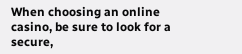When choosing an online casino, be sure to look for a secure,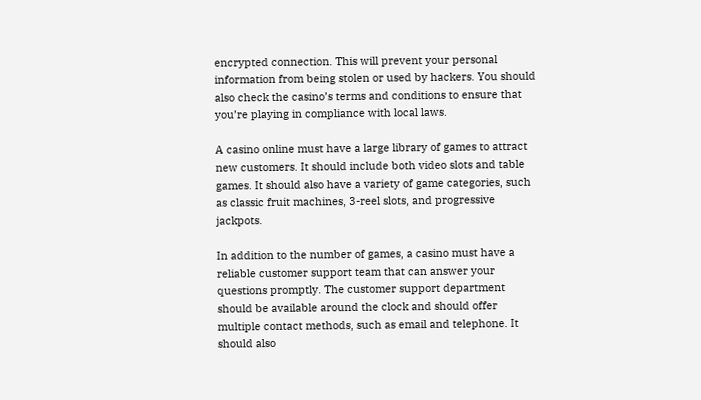encrypted connection. This will prevent your personal information from being stolen or used by hackers. You should also check the casino’s terms and conditions to ensure that you’re playing in compliance with local laws.

A casino online must have a large library of games to attract new customers. It should include both video slots and table games. It should also have a variety of game categories, such as classic fruit machines, 3-reel slots, and progressive jackpots.

In addition to the number of games, a casino must have a reliable customer support team that can answer your questions promptly. The customer support department should be available around the clock and should offer multiple contact methods, such as email and telephone. It should also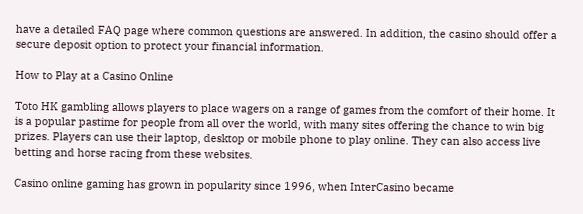have a detailed FAQ page where common questions are answered. In addition, the casino should offer a secure deposit option to protect your financial information.

How to Play at a Casino Online

Toto HK gambling allows players to place wagers on a range of games from the comfort of their home. It is a popular pastime for people from all over the world, with many sites offering the chance to win big prizes. Players can use their laptop, desktop or mobile phone to play online. They can also access live betting and horse racing from these websites.

Casino online gaming has grown in popularity since 1996, when InterCasino became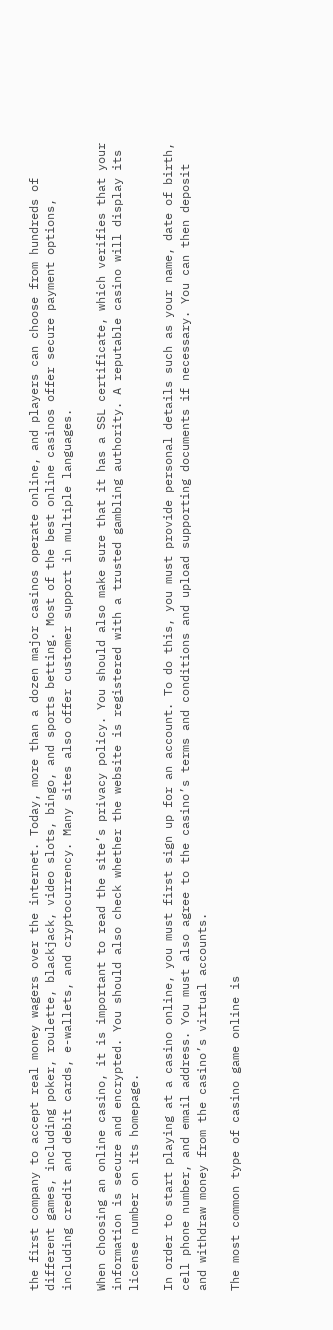the first company to accept real money wagers over the internet. Today, more than a dozen major casinos operate online, and players can choose from hundreds of different games, including poker, roulette, blackjack, video slots, bingo, and sports betting. Most of the best online casinos offer secure payment options, including credit and debit cards, e-wallets, and cryptocurrency. Many sites also offer customer support in multiple languages.

When choosing an online casino, it is important to read the site’s privacy policy. You should also make sure that it has a SSL certificate, which verifies that your information is secure and encrypted. You should also check whether the website is registered with a trusted gambling authority. A reputable casino will display its license number on its homepage.

In order to start playing at a casino online, you must first sign up for an account. To do this, you must provide personal details such as your name, date of birth, cell phone number, and email address. You must also agree to the casino’s terms and conditions and upload supporting documents if necessary. You can then deposit and withdraw money from the casino’s virtual accounts.

The most common type of casino game online is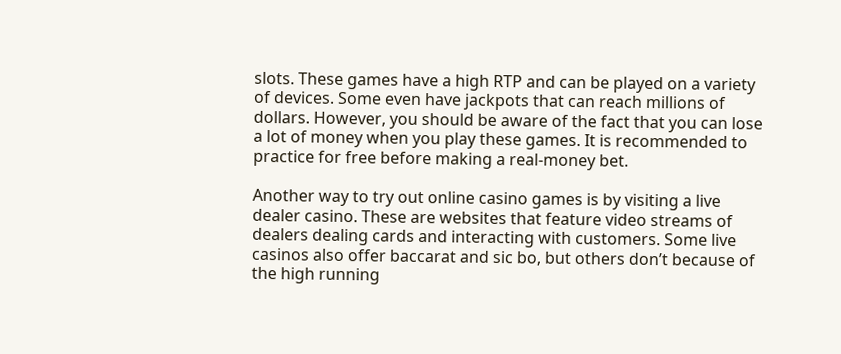slots. These games have a high RTP and can be played on a variety of devices. Some even have jackpots that can reach millions of dollars. However, you should be aware of the fact that you can lose a lot of money when you play these games. It is recommended to practice for free before making a real-money bet.

Another way to try out online casino games is by visiting a live dealer casino. These are websites that feature video streams of dealers dealing cards and interacting with customers. Some live casinos also offer baccarat and sic bo, but others don’t because of the high running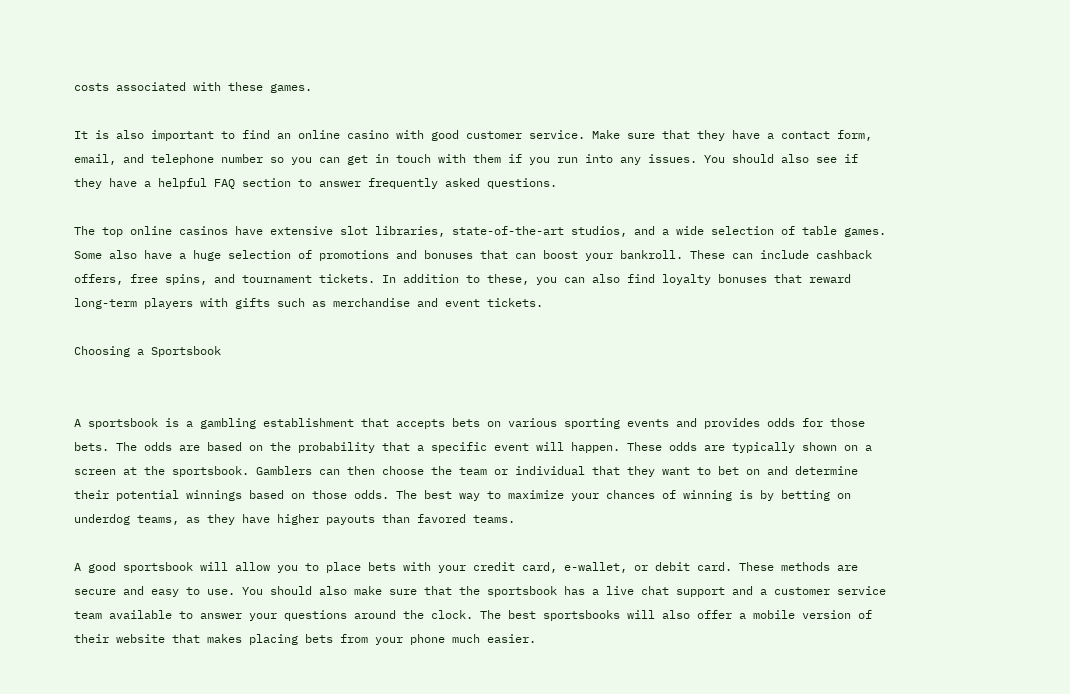costs associated with these games.

It is also important to find an online casino with good customer service. Make sure that they have a contact form, email, and telephone number so you can get in touch with them if you run into any issues. You should also see if they have a helpful FAQ section to answer frequently asked questions.

The top online casinos have extensive slot libraries, state-of-the-art studios, and a wide selection of table games. Some also have a huge selection of promotions and bonuses that can boost your bankroll. These can include cashback offers, free spins, and tournament tickets. In addition to these, you can also find loyalty bonuses that reward long-term players with gifts such as merchandise and event tickets.

Choosing a Sportsbook


A sportsbook is a gambling establishment that accepts bets on various sporting events and provides odds for those bets. The odds are based on the probability that a specific event will happen. These odds are typically shown on a screen at the sportsbook. Gamblers can then choose the team or individual that they want to bet on and determine their potential winnings based on those odds. The best way to maximize your chances of winning is by betting on underdog teams, as they have higher payouts than favored teams.

A good sportsbook will allow you to place bets with your credit card, e-wallet, or debit card. These methods are secure and easy to use. You should also make sure that the sportsbook has a live chat support and a customer service team available to answer your questions around the clock. The best sportsbooks will also offer a mobile version of their website that makes placing bets from your phone much easier.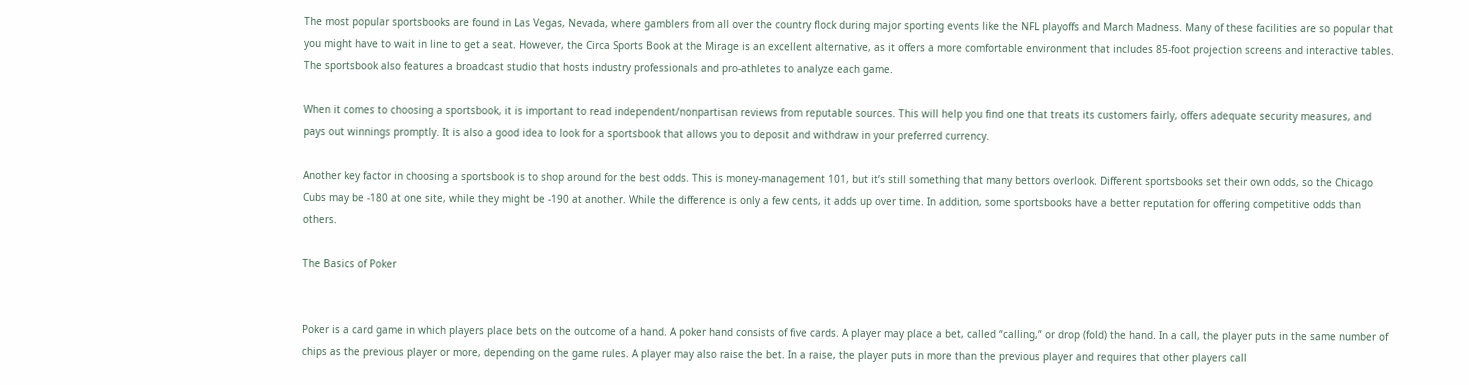The most popular sportsbooks are found in Las Vegas, Nevada, where gamblers from all over the country flock during major sporting events like the NFL playoffs and March Madness. Many of these facilities are so popular that you might have to wait in line to get a seat. However, the Circa Sports Book at the Mirage is an excellent alternative, as it offers a more comfortable environment that includes 85-foot projection screens and interactive tables. The sportsbook also features a broadcast studio that hosts industry professionals and pro-athletes to analyze each game.

When it comes to choosing a sportsbook, it is important to read independent/nonpartisan reviews from reputable sources. This will help you find one that treats its customers fairly, offers adequate security measures, and pays out winnings promptly. It is also a good idea to look for a sportsbook that allows you to deposit and withdraw in your preferred currency.

Another key factor in choosing a sportsbook is to shop around for the best odds. This is money-management 101, but it’s still something that many bettors overlook. Different sportsbooks set their own odds, so the Chicago Cubs may be -180 at one site, while they might be -190 at another. While the difference is only a few cents, it adds up over time. In addition, some sportsbooks have a better reputation for offering competitive odds than others.

The Basics of Poker


Poker is a card game in which players place bets on the outcome of a hand. A poker hand consists of five cards. A player may place a bet, called “calling,” or drop (fold) the hand. In a call, the player puts in the same number of chips as the previous player or more, depending on the game rules. A player may also raise the bet. In a raise, the player puts in more than the previous player and requires that other players call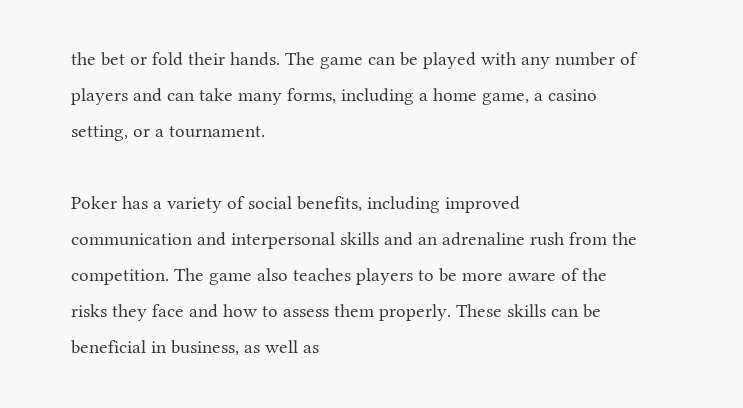the bet or fold their hands. The game can be played with any number of players and can take many forms, including a home game, a casino setting, or a tournament.

Poker has a variety of social benefits, including improved communication and interpersonal skills and an adrenaline rush from the competition. The game also teaches players to be more aware of the risks they face and how to assess them properly. These skills can be beneficial in business, as well as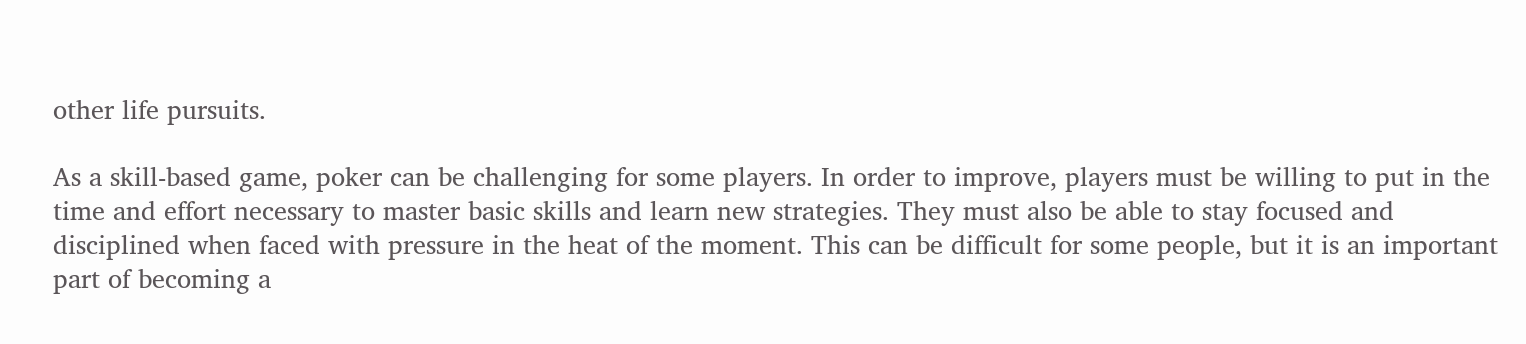other life pursuits.

As a skill-based game, poker can be challenging for some players. In order to improve, players must be willing to put in the time and effort necessary to master basic skills and learn new strategies. They must also be able to stay focused and disciplined when faced with pressure in the heat of the moment. This can be difficult for some people, but it is an important part of becoming a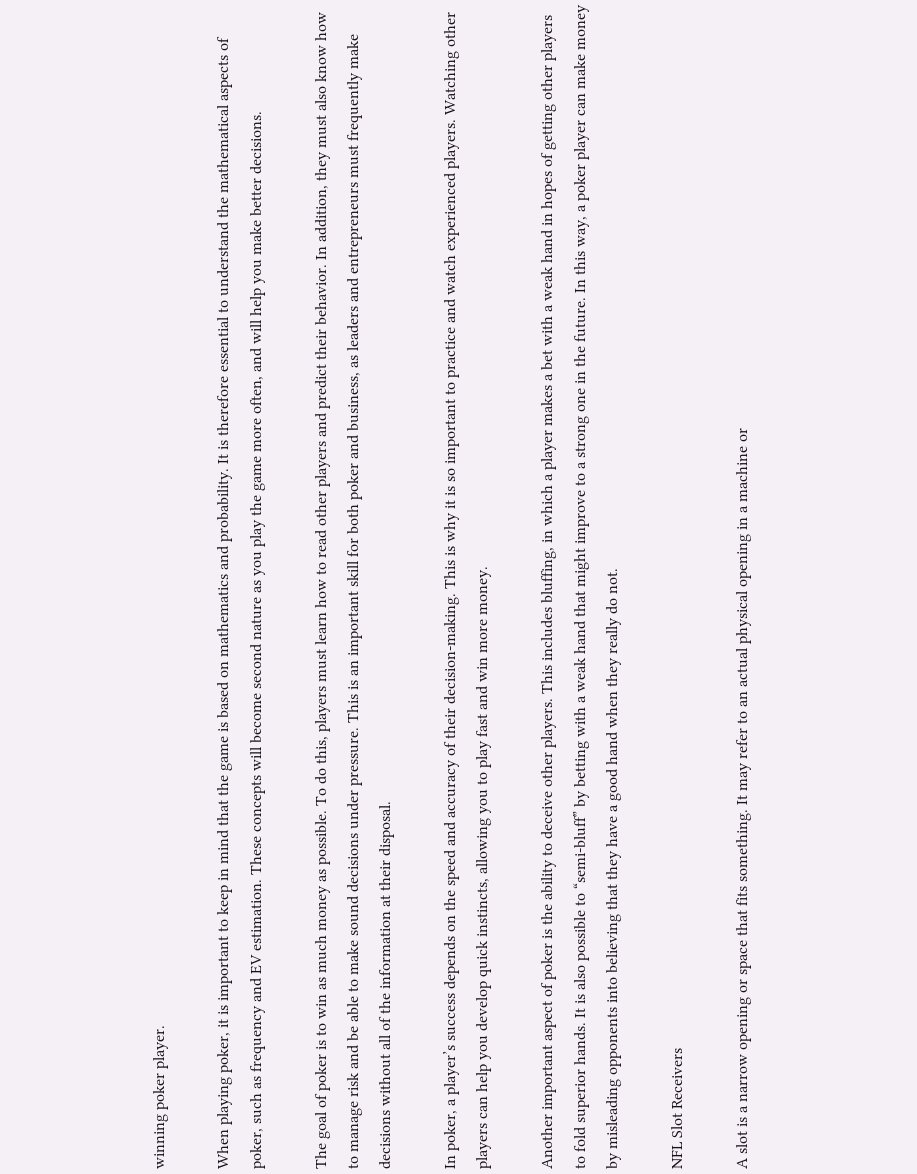winning poker player.

When playing poker, it is important to keep in mind that the game is based on mathematics and probability. It is therefore essential to understand the mathematical aspects of poker, such as frequency and EV estimation. These concepts will become second nature as you play the game more often, and will help you make better decisions.

The goal of poker is to win as much money as possible. To do this, players must learn how to read other players and predict their behavior. In addition, they must also know how to manage risk and be able to make sound decisions under pressure. This is an important skill for both poker and business, as leaders and entrepreneurs must frequently make decisions without all of the information at their disposal.

In poker, a player’s success depends on the speed and accuracy of their decision-making. This is why it is so important to practice and watch experienced players. Watching other players can help you develop quick instincts, allowing you to play fast and win more money.

Another important aspect of poker is the ability to deceive other players. This includes bluffing, in which a player makes a bet with a weak hand in hopes of getting other players to fold superior hands. It is also possible to “semi-bluff” by betting with a weak hand that might improve to a strong one in the future. In this way, a poker player can make money by misleading opponents into believing that they have a good hand when they really do not.

NFL Slot Receivers

A slot is a narrow opening or space that fits something. It may refer to an actual physical opening in a machine or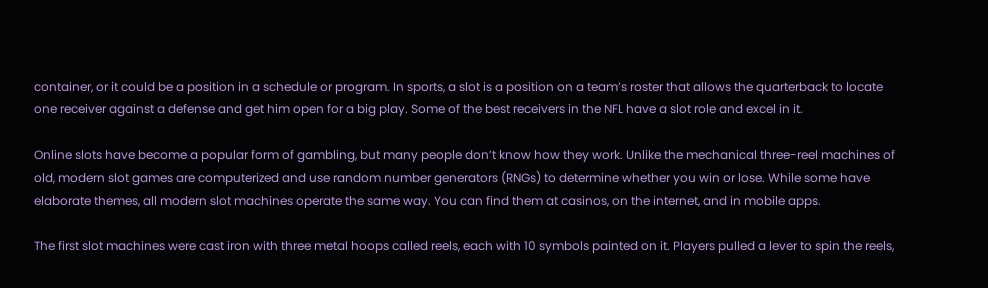container, or it could be a position in a schedule or program. In sports, a slot is a position on a team’s roster that allows the quarterback to locate one receiver against a defense and get him open for a big play. Some of the best receivers in the NFL have a slot role and excel in it.

Online slots have become a popular form of gambling, but many people don’t know how they work. Unlike the mechanical three-reel machines of old, modern slot games are computerized and use random number generators (RNGs) to determine whether you win or lose. While some have elaborate themes, all modern slot machines operate the same way. You can find them at casinos, on the internet, and in mobile apps.

The first slot machines were cast iron with three metal hoops called reels, each with 10 symbols painted on it. Players pulled a lever to spin the reels,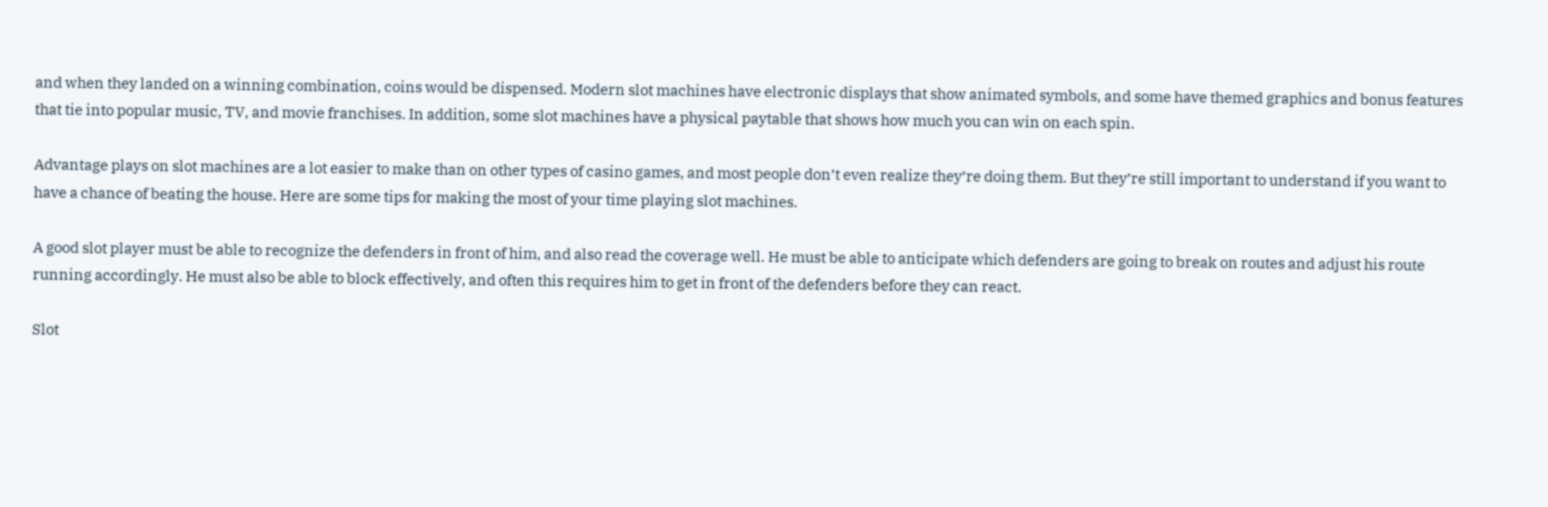and when they landed on a winning combination, coins would be dispensed. Modern slot machines have electronic displays that show animated symbols, and some have themed graphics and bonus features that tie into popular music, TV, and movie franchises. In addition, some slot machines have a physical paytable that shows how much you can win on each spin.

Advantage plays on slot machines are a lot easier to make than on other types of casino games, and most people don’t even realize they’re doing them. But they’re still important to understand if you want to have a chance of beating the house. Here are some tips for making the most of your time playing slot machines.

A good slot player must be able to recognize the defenders in front of him, and also read the coverage well. He must be able to anticipate which defenders are going to break on routes and adjust his route running accordingly. He must also be able to block effectively, and often this requires him to get in front of the defenders before they can react.

Slot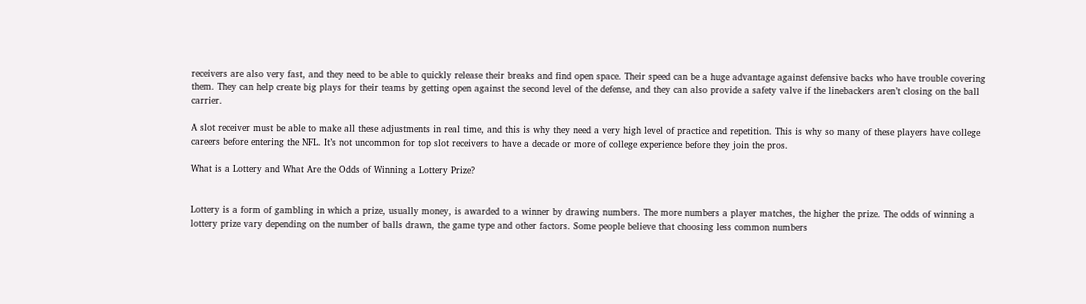receivers are also very fast, and they need to be able to quickly release their breaks and find open space. Their speed can be a huge advantage against defensive backs who have trouble covering them. They can help create big plays for their teams by getting open against the second level of the defense, and they can also provide a safety valve if the linebackers aren’t closing on the ball carrier.

A slot receiver must be able to make all these adjustments in real time, and this is why they need a very high level of practice and repetition. This is why so many of these players have college careers before entering the NFL. It’s not uncommon for top slot receivers to have a decade or more of college experience before they join the pros.

What is a Lottery and What Are the Odds of Winning a Lottery Prize?


Lottery is a form of gambling in which a prize, usually money, is awarded to a winner by drawing numbers. The more numbers a player matches, the higher the prize. The odds of winning a lottery prize vary depending on the number of balls drawn, the game type and other factors. Some people believe that choosing less common numbers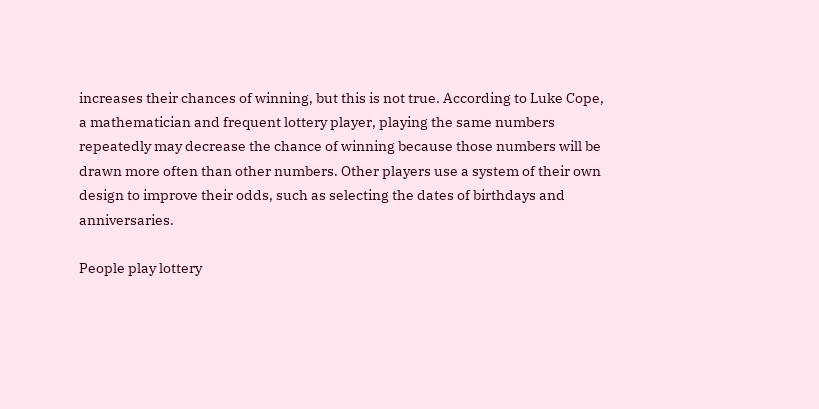increases their chances of winning, but this is not true. According to Luke Cope, a mathematician and frequent lottery player, playing the same numbers repeatedly may decrease the chance of winning because those numbers will be drawn more often than other numbers. Other players use a system of their own design to improve their odds, such as selecting the dates of birthdays and anniversaries.

People play lottery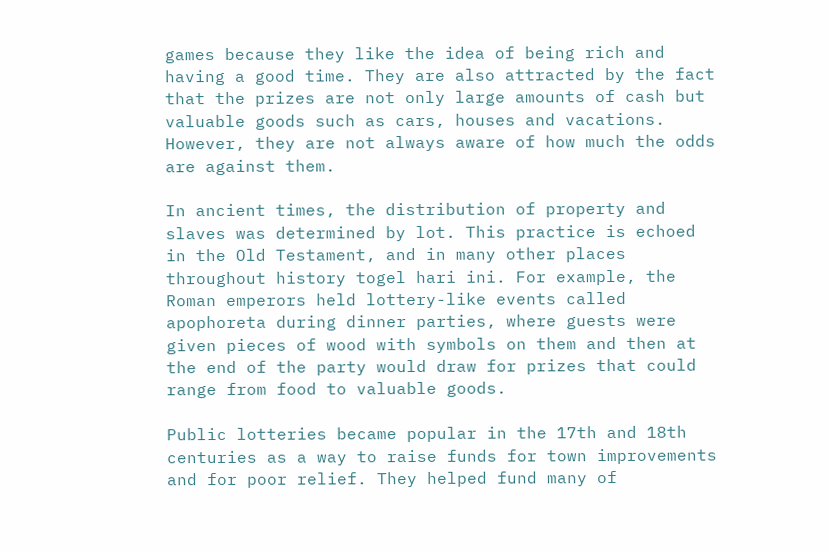games because they like the idea of being rich and having a good time. They are also attracted by the fact that the prizes are not only large amounts of cash but valuable goods such as cars, houses and vacations. However, they are not always aware of how much the odds are against them.

In ancient times, the distribution of property and slaves was determined by lot. This practice is echoed in the Old Testament, and in many other places throughout history togel hari ini. For example, the Roman emperors held lottery-like events called apophoreta during dinner parties, where guests were given pieces of wood with symbols on them and then at the end of the party would draw for prizes that could range from food to valuable goods.

Public lotteries became popular in the 17th and 18th centuries as a way to raise funds for town improvements and for poor relief. They helped fund many of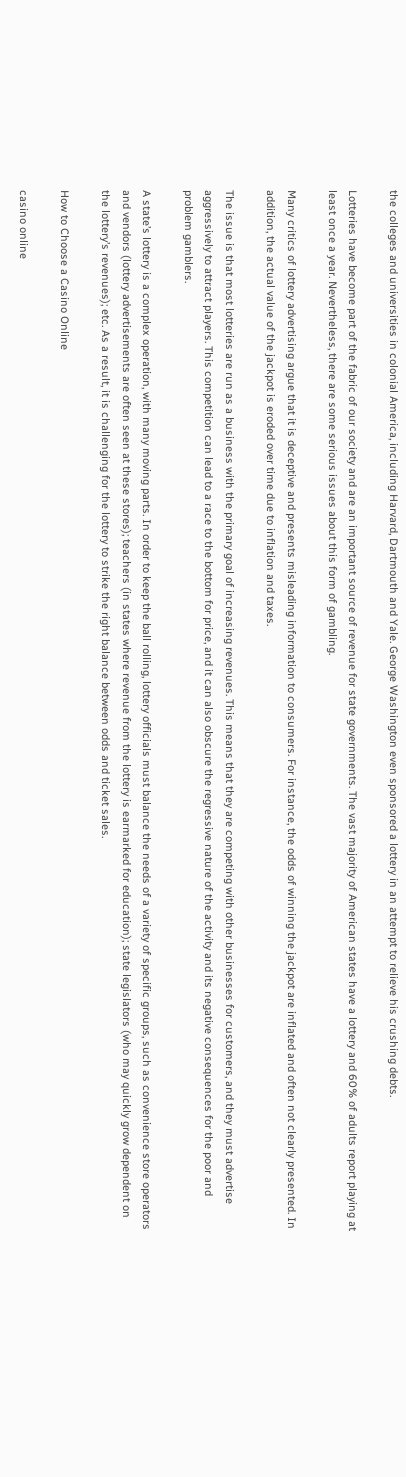the colleges and universities in colonial America, including Harvard, Dartmouth and Yale. George Washington even sponsored a lottery in an attempt to relieve his crushing debts.

Lotteries have become part of the fabric of our society and are an important source of revenue for state governments. The vast majority of American states have a lottery and 60% of adults report playing at least once a year. Nevertheless, there are some serious issues about this form of gambling.

Many critics of lottery advertising argue that it is deceptive and presents misleading information to consumers. For instance, the odds of winning the jackpot are inflated and often not clearly presented. In addition, the actual value of the jackpot is eroded over time due to inflation and taxes.

The issue is that most lotteries are run as a business with the primary goal of increasing revenues. This means that they are competing with other businesses for customers, and they must advertise aggressively to attract players. This competition can lead to a race to the bottom for price, and it can also obscure the regressive nature of the activity and its negative consequences for the poor and problem gamblers.

A state’s lottery is a complex operation, with many moving parts. In order to keep the ball rolling, lottery officials must balance the needs of a variety of specific groups, such as convenience store operators and vendors (lottery advertisements are often seen at these stores); teachers (in states where revenue from the lottery is earmarked for education); state legislators (who may quickly grow dependent on the lottery’s revenues); etc. As a result, it is challenging for the lottery to strike the right balance between odds and ticket sales.

How to Choose a Casino Online

casino online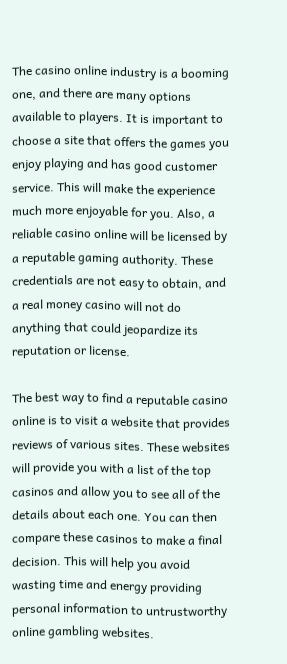The casino online industry is a booming one, and there are many options available to players. It is important to choose a site that offers the games you enjoy playing and has good customer service. This will make the experience much more enjoyable for you. Also, a reliable casino online will be licensed by a reputable gaming authority. These credentials are not easy to obtain, and a real money casino will not do anything that could jeopardize its reputation or license.

The best way to find a reputable casino online is to visit a website that provides reviews of various sites. These websites will provide you with a list of the top casinos and allow you to see all of the details about each one. You can then compare these casinos to make a final decision. This will help you avoid wasting time and energy providing personal information to untrustworthy online gambling websites.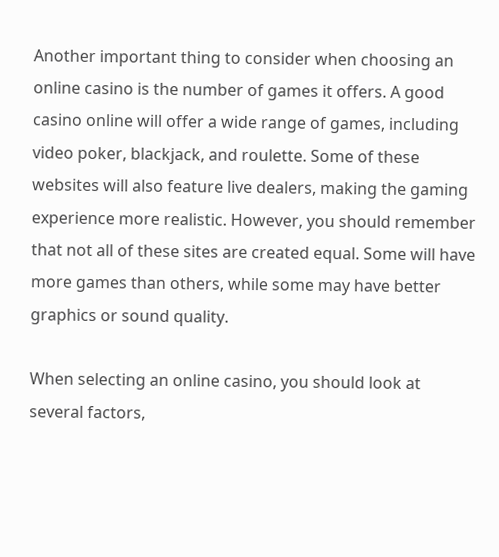Another important thing to consider when choosing an online casino is the number of games it offers. A good casino online will offer a wide range of games, including video poker, blackjack, and roulette. Some of these websites will also feature live dealers, making the gaming experience more realistic. However, you should remember that not all of these sites are created equal. Some will have more games than others, while some may have better graphics or sound quality.

When selecting an online casino, you should look at several factors,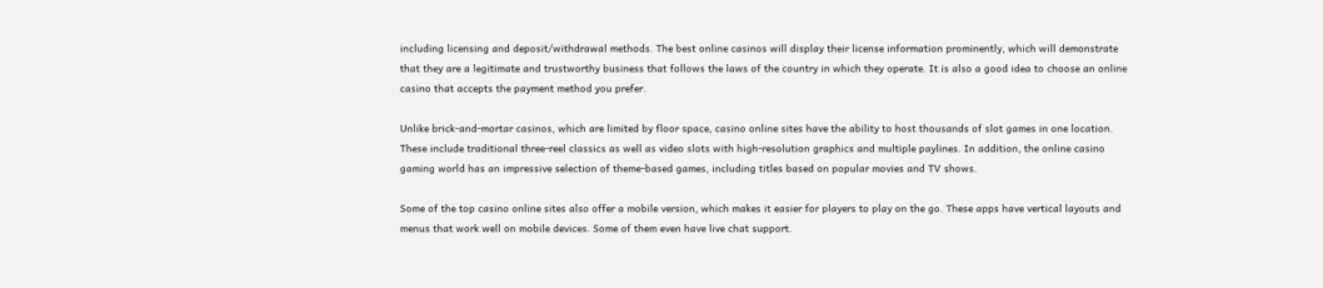including licensing and deposit/withdrawal methods. The best online casinos will display their license information prominently, which will demonstrate that they are a legitimate and trustworthy business that follows the laws of the country in which they operate. It is also a good idea to choose an online casino that accepts the payment method you prefer.

Unlike brick-and-mortar casinos, which are limited by floor space, casino online sites have the ability to host thousands of slot games in one location. These include traditional three-reel classics as well as video slots with high-resolution graphics and multiple paylines. In addition, the online casino gaming world has an impressive selection of theme-based games, including titles based on popular movies and TV shows.

Some of the top casino online sites also offer a mobile version, which makes it easier for players to play on the go. These apps have vertical layouts and menus that work well on mobile devices. Some of them even have live chat support.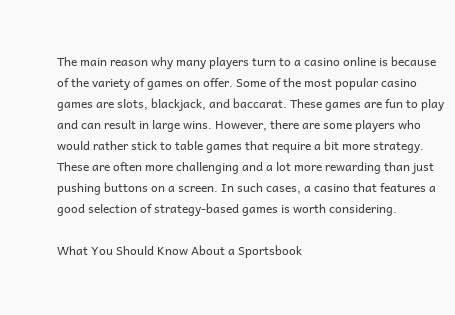The main reason why many players turn to a casino online is because of the variety of games on offer. Some of the most popular casino games are slots, blackjack, and baccarat. These games are fun to play and can result in large wins. However, there are some players who would rather stick to table games that require a bit more strategy. These are often more challenging and a lot more rewarding than just pushing buttons on a screen. In such cases, a casino that features a good selection of strategy-based games is worth considering.

What You Should Know About a Sportsbook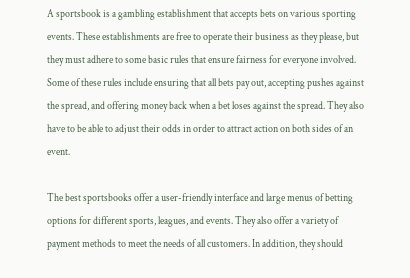A sportsbook is a gambling establishment that accepts bets on various sporting events. These establishments are free to operate their business as they please, but they must adhere to some basic rules that ensure fairness for everyone involved. Some of these rules include ensuring that all bets pay out, accepting pushes against the spread, and offering money back when a bet loses against the spread. They also have to be able to adjust their odds in order to attract action on both sides of an event.

The best sportsbooks offer a user-friendly interface and large menus of betting options for different sports, leagues, and events. They also offer a variety of payment methods to meet the needs of all customers. In addition, they should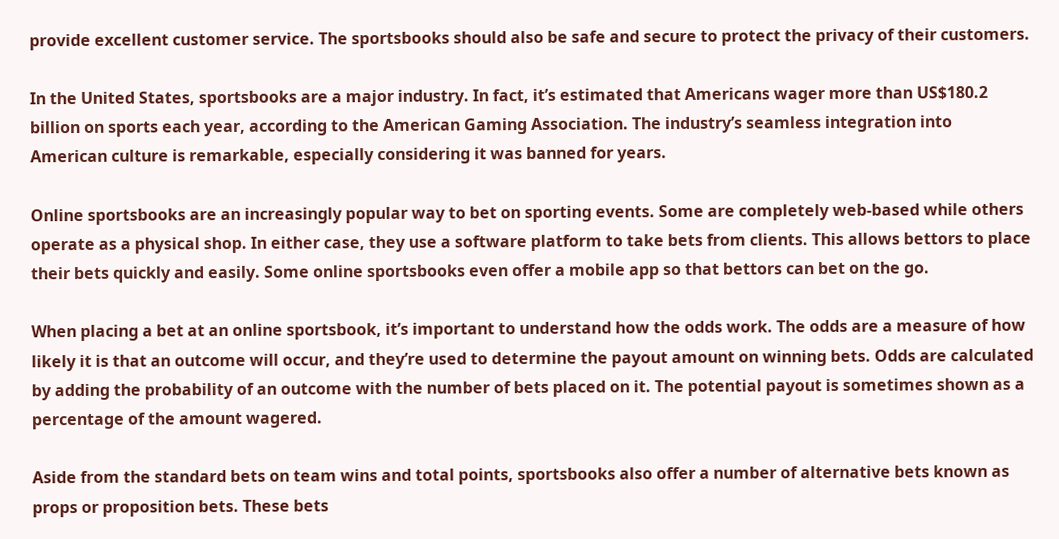provide excellent customer service. The sportsbooks should also be safe and secure to protect the privacy of their customers.

In the United States, sportsbooks are a major industry. In fact, it’s estimated that Americans wager more than US$180.2 billion on sports each year, according to the American Gaming Association. The industry’s seamless integration into American culture is remarkable, especially considering it was banned for years.

Online sportsbooks are an increasingly popular way to bet on sporting events. Some are completely web-based while others operate as a physical shop. In either case, they use a software platform to take bets from clients. This allows bettors to place their bets quickly and easily. Some online sportsbooks even offer a mobile app so that bettors can bet on the go.

When placing a bet at an online sportsbook, it’s important to understand how the odds work. The odds are a measure of how likely it is that an outcome will occur, and they’re used to determine the payout amount on winning bets. Odds are calculated by adding the probability of an outcome with the number of bets placed on it. The potential payout is sometimes shown as a percentage of the amount wagered.

Aside from the standard bets on team wins and total points, sportsbooks also offer a number of alternative bets known as props or proposition bets. These bets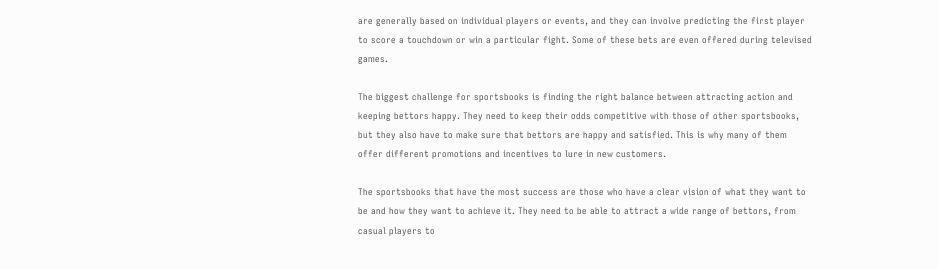are generally based on individual players or events, and they can involve predicting the first player to score a touchdown or win a particular fight. Some of these bets are even offered during televised games.

The biggest challenge for sportsbooks is finding the right balance between attracting action and keeping bettors happy. They need to keep their odds competitive with those of other sportsbooks, but they also have to make sure that bettors are happy and satisfied. This is why many of them offer different promotions and incentives to lure in new customers.

The sportsbooks that have the most success are those who have a clear vision of what they want to be and how they want to achieve it. They need to be able to attract a wide range of bettors, from casual players to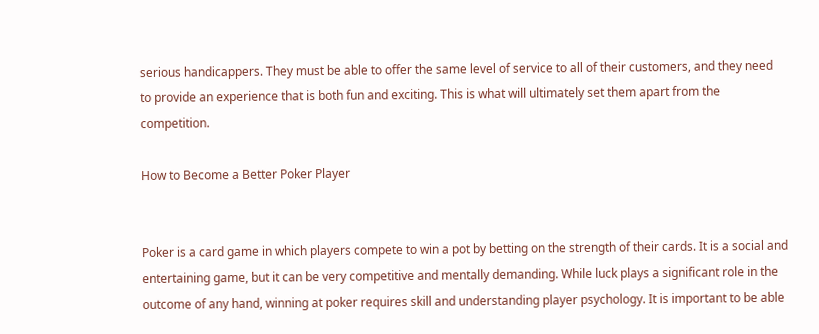serious handicappers. They must be able to offer the same level of service to all of their customers, and they need to provide an experience that is both fun and exciting. This is what will ultimately set them apart from the competition.

How to Become a Better Poker Player


Poker is a card game in which players compete to win a pot by betting on the strength of their cards. It is a social and entertaining game, but it can be very competitive and mentally demanding. While luck plays a significant role in the outcome of any hand, winning at poker requires skill and understanding player psychology. It is important to be able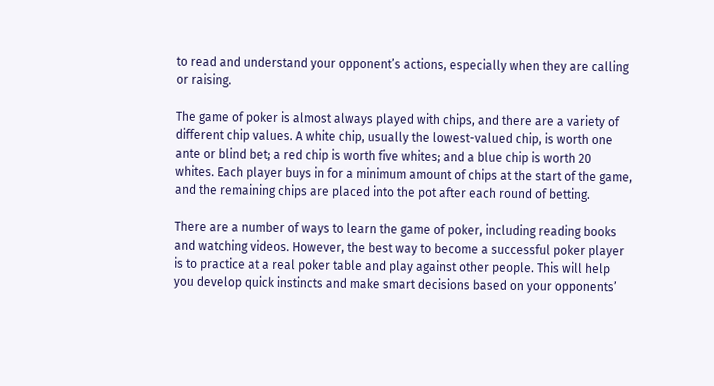to read and understand your opponent’s actions, especially when they are calling or raising.

The game of poker is almost always played with chips, and there are a variety of different chip values. A white chip, usually the lowest-valued chip, is worth one ante or blind bet; a red chip is worth five whites; and a blue chip is worth 20 whites. Each player buys in for a minimum amount of chips at the start of the game, and the remaining chips are placed into the pot after each round of betting.

There are a number of ways to learn the game of poker, including reading books and watching videos. However, the best way to become a successful poker player is to practice at a real poker table and play against other people. This will help you develop quick instincts and make smart decisions based on your opponents’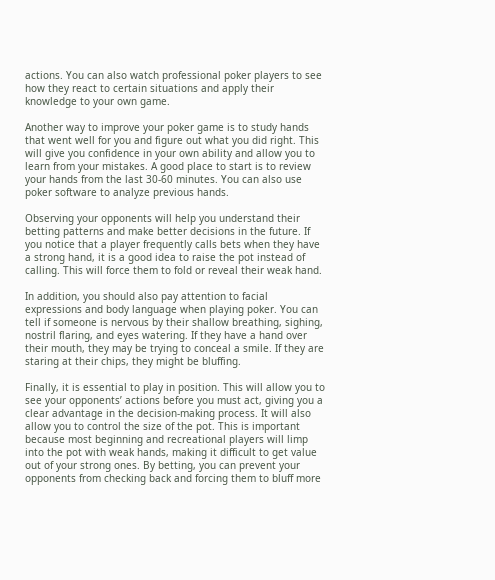actions. You can also watch professional poker players to see how they react to certain situations and apply their knowledge to your own game.

Another way to improve your poker game is to study hands that went well for you and figure out what you did right. This will give you confidence in your own ability and allow you to learn from your mistakes. A good place to start is to review your hands from the last 30-60 minutes. You can also use poker software to analyze previous hands.

Observing your opponents will help you understand their betting patterns and make better decisions in the future. If you notice that a player frequently calls bets when they have a strong hand, it is a good idea to raise the pot instead of calling. This will force them to fold or reveal their weak hand.

In addition, you should also pay attention to facial expressions and body language when playing poker. You can tell if someone is nervous by their shallow breathing, sighing, nostril flaring, and eyes watering. If they have a hand over their mouth, they may be trying to conceal a smile. If they are staring at their chips, they might be bluffing.

Finally, it is essential to play in position. This will allow you to see your opponents’ actions before you must act, giving you a clear advantage in the decision-making process. It will also allow you to control the size of the pot. This is important because most beginning and recreational players will limp into the pot with weak hands, making it difficult to get value out of your strong ones. By betting, you can prevent your opponents from checking back and forcing them to bluff more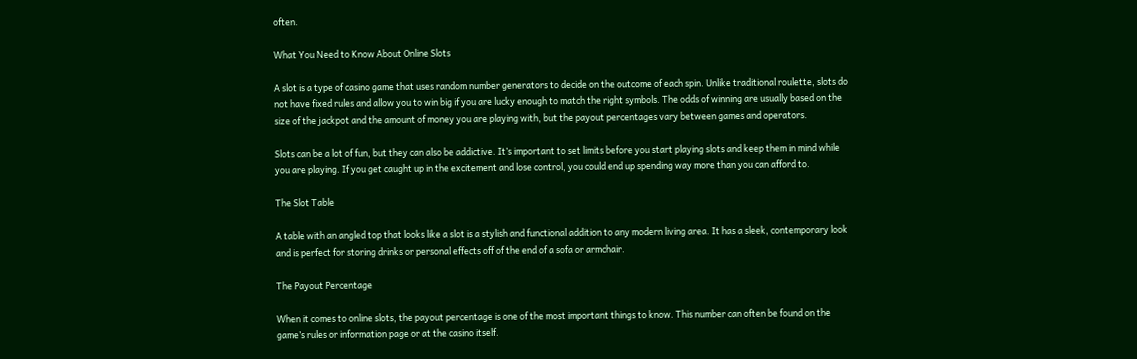often.

What You Need to Know About Online Slots

A slot is a type of casino game that uses random number generators to decide on the outcome of each spin. Unlike traditional roulette, slots do not have fixed rules and allow you to win big if you are lucky enough to match the right symbols. The odds of winning are usually based on the size of the jackpot and the amount of money you are playing with, but the payout percentages vary between games and operators.

Slots can be a lot of fun, but they can also be addictive. It’s important to set limits before you start playing slots and keep them in mind while you are playing. If you get caught up in the excitement and lose control, you could end up spending way more than you can afford to.

The Slot Table

A table with an angled top that looks like a slot is a stylish and functional addition to any modern living area. It has a sleek, contemporary look and is perfect for storing drinks or personal effects off of the end of a sofa or armchair.

The Payout Percentage

When it comes to online slots, the payout percentage is one of the most important things to know. This number can often be found on the game’s rules or information page or at the casino itself.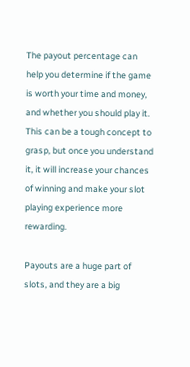The payout percentage can help you determine if the game is worth your time and money, and whether you should play it. This can be a tough concept to grasp, but once you understand it, it will increase your chances of winning and make your slot playing experience more rewarding.

Payouts are a huge part of slots, and they are a big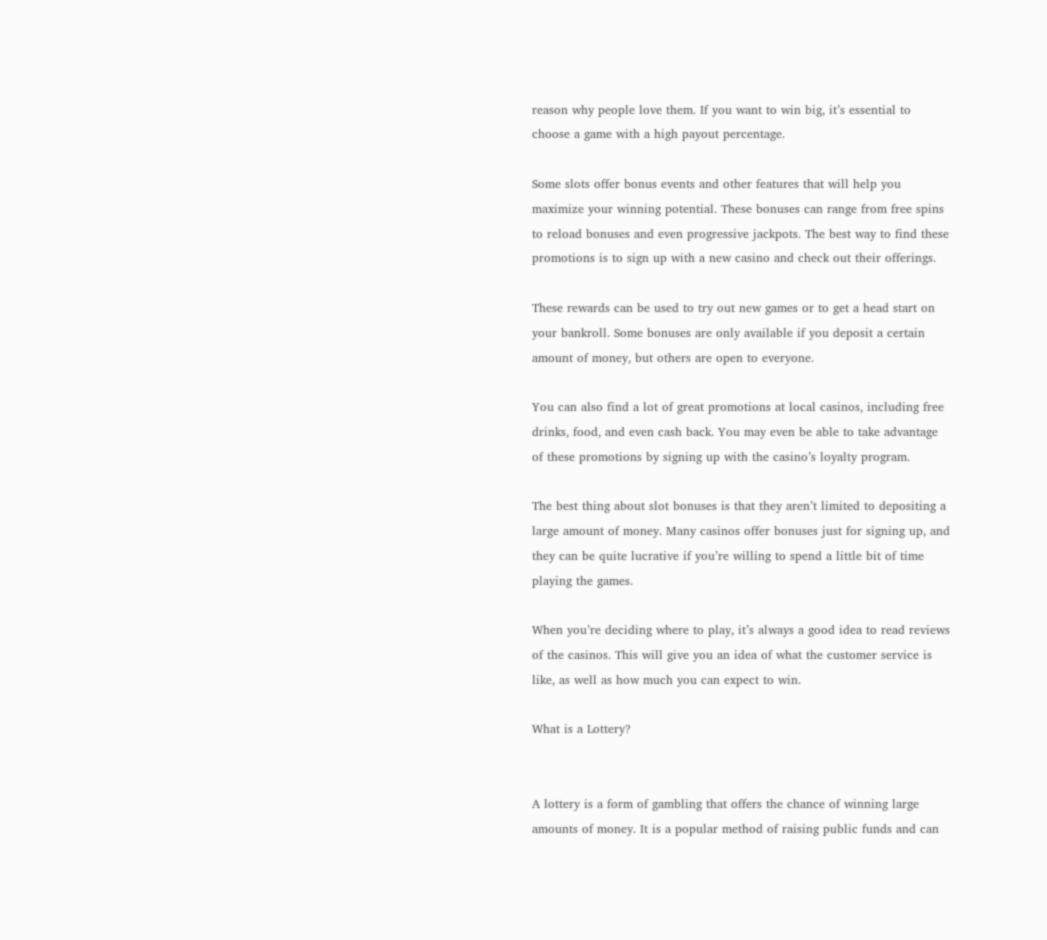reason why people love them. If you want to win big, it’s essential to choose a game with a high payout percentage.

Some slots offer bonus events and other features that will help you maximize your winning potential. These bonuses can range from free spins to reload bonuses and even progressive jackpots. The best way to find these promotions is to sign up with a new casino and check out their offerings.

These rewards can be used to try out new games or to get a head start on your bankroll. Some bonuses are only available if you deposit a certain amount of money, but others are open to everyone.

You can also find a lot of great promotions at local casinos, including free drinks, food, and even cash back. You may even be able to take advantage of these promotions by signing up with the casino’s loyalty program.

The best thing about slot bonuses is that they aren’t limited to depositing a large amount of money. Many casinos offer bonuses just for signing up, and they can be quite lucrative if you’re willing to spend a little bit of time playing the games.

When you’re deciding where to play, it’s always a good idea to read reviews of the casinos. This will give you an idea of what the customer service is like, as well as how much you can expect to win.

What is a Lottery?


A lottery is a form of gambling that offers the chance of winning large amounts of money. It is a popular method of raising public funds and can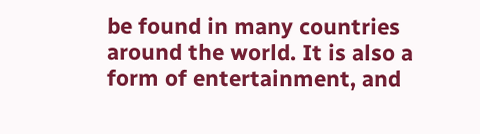be found in many countries around the world. It is also a form of entertainment, and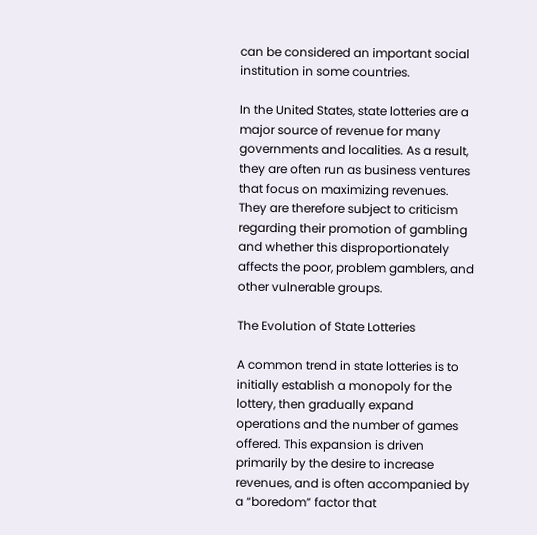can be considered an important social institution in some countries.

In the United States, state lotteries are a major source of revenue for many governments and localities. As a result, they are often run as business ventures that focus on maximizing revenues. They are therefore subject to criticism regarding their promotion of gambling and whether this disproportionately affects the poor, problem gamblers, and other vulnerable groups.

The Evolution of State Lotteries

A common trend in state lotteries is to initially establish a monopoly for the lottery, then gradually expand operations and the number of games offered. This expansion is driven primarily by the desire to increase revenues, and is often accompanied by a “boredom” factor that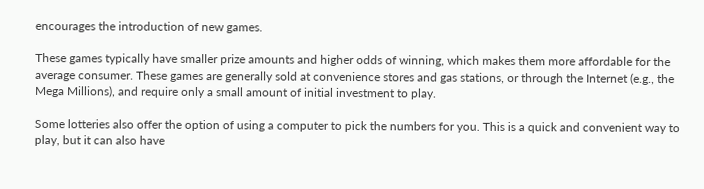encourages the introduction of new games.

These games typically have smaller prize amounts and higher odds of winning, which makes them more affordable for the average consumer. These games are generally sold at convenience stores and gas stations, or through the Internet (e.g., the Mega Millions), and require only a small amount of initial investment to play.

Some lotteries also offer the option of using a computer to pick the numbers for you. This is a quick and convenient way to play, but it can also have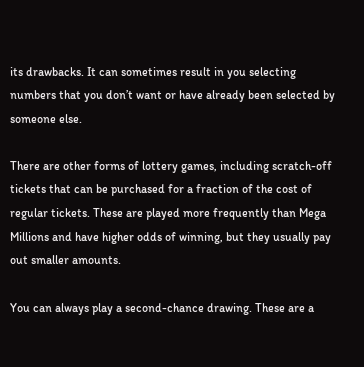its drawbacks. It can sometimes result in you selecting numbers that you don’t want or have already been selected by someone else.

There are other forms of lottery games, including scratch-off tickets that can be purchased for a fraction of the cost of regular tickets. These are played more frequently than Mega Millions and have higher odds of winning, but they usually pay out smaller amounts.

You can always play a second-chance drawing. These are a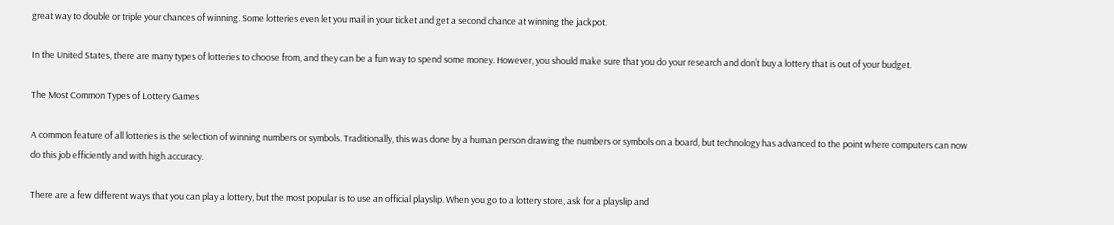great way to double or triple your chances of winning. Some lotteries even let you mail in your ticket and get a second chance at winning the jackpot.

In the United States, there are many types of lotteries to choose from, and they can be a fun way to spend some money. However, you should make sure that you do your research and don’t buy a lottery that is out of your budget.

The Most Common Types of Lottery Games

A common feature of all lotteries is the selection of winning numbers or symbols. Traditionally, this was done by a human person drawing the numbers or symbols on a board, but technology has advanced to the point where computers can now do this job efficiently and with high accuracy.

There are a few different ways that you can play a lottery, but the most popular is to use an official playslip. When you go to a lottery store, ask for a playslip and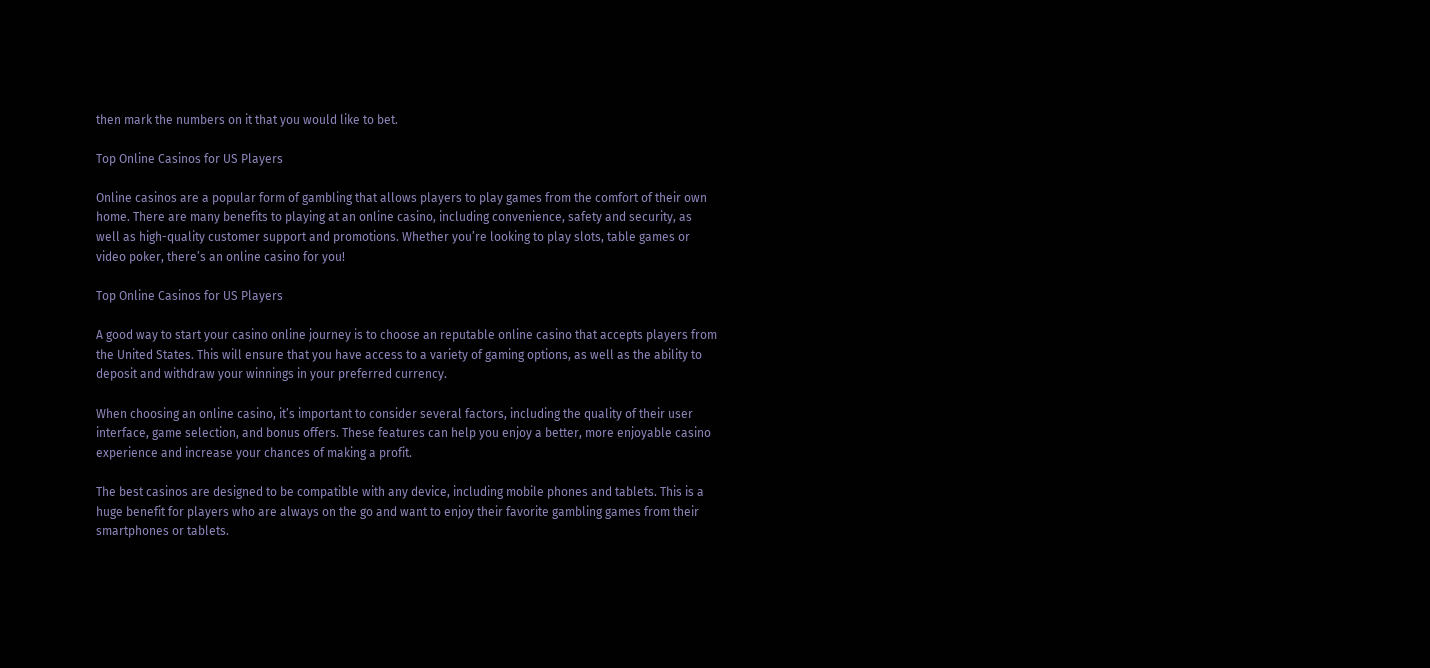then mark the numbers on it that you would like to bet.

Top Online Casinos for US Players

Online casinos are a popular form of gambling that allows players to play games from the comfort of their own home. There are many benefits to playing at an online casino, including convenience, safety and security, as well as high-quality customer support and promotions. Whether you’re looking to play slots, table games or video poker, there’s an online casino for you!

Top Online Casinos for US Players

A good way to start your casino online journey is to choose an reputable online casino that accepts players from the United States. This will ensure that you have access to a variety of gaming options, as well as the ability to deposit and withdraw your winnings in your preferred currency.

When choosing an online casino, it’s important to consider several factors, including the quality of their user interface, game selection, and bonus offers. These features can help you enjoy a better, more enjoyable casino experience and increase your chances of making a profit.

The best casinos are designed to be compatible with any device, including mobile phones and tablets. This is a huge benefit for players who are always on the go and want to enjoy their favorite gambling games from their smartphones or tablets.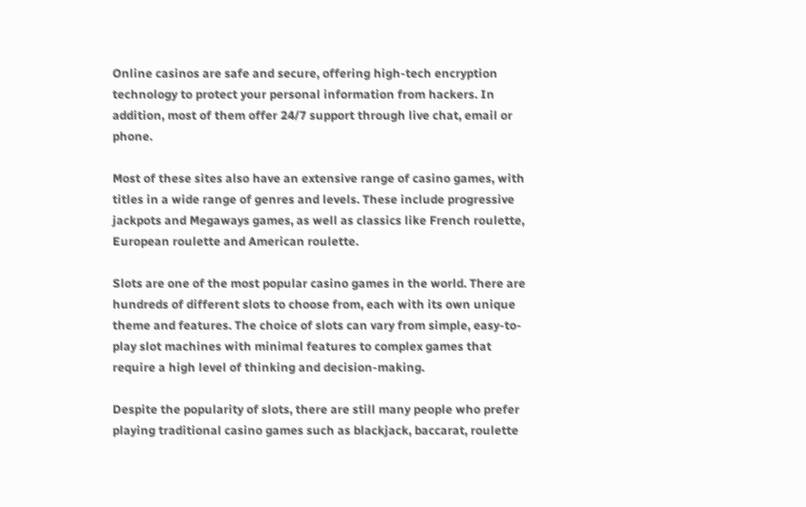Online casinos are safe and secure, offering high-tech encryption technology to protect your personal information from hackers. In addition, most of them offer 24/7 support through live chat, email or phone.

Most of these sites also have an extensive range of casino games, with titles in a wide range of genres and levels. These include progressive jackpots and Megaways games, as well as classics like French roulette, European roulette and American roulette.

Slots are one of the most popular casino games in the world. There are hundreds of different slots to choose from, each with its own unique theme and features. The choice of slots can vary from simple, easy-to-play slot machines with minimal features to complex games that require a high level of thinking and decision-making.

Despite the popularity of slots, there are still many people who prefer playing traditional casino games such as blackjack, baccarat, roulette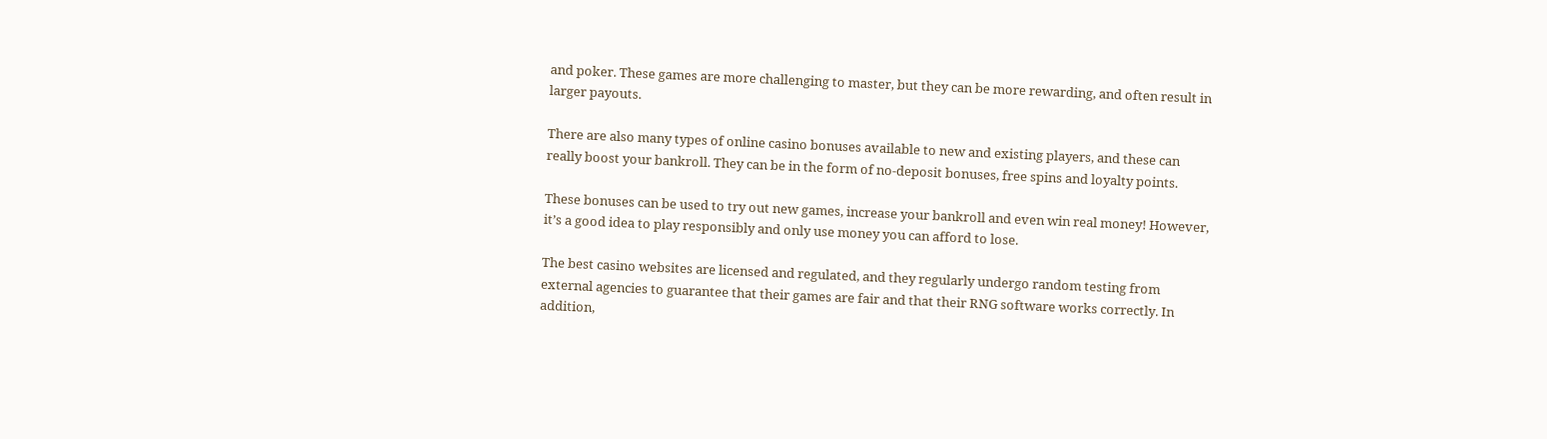and poker. These games are more challenging to master, but they can be more rewarding, and often result in larger payouts.

There are also many types of online casino bonuses available to new and existing players, and these can really boost your bankroll. They can be in the form of no-deposit bonuses, free spins and loyalty points.

These bonuses can be used to try out new games, increase your bankroll and even win real money! However, it’s a good idea to play responsibly and only use money you can afford to lose.

The best casino websites are licensed and regulated, and they regularly undergo random testing from external agencies to guarantee that their games are fair and that their RNG software works correctly. In addition,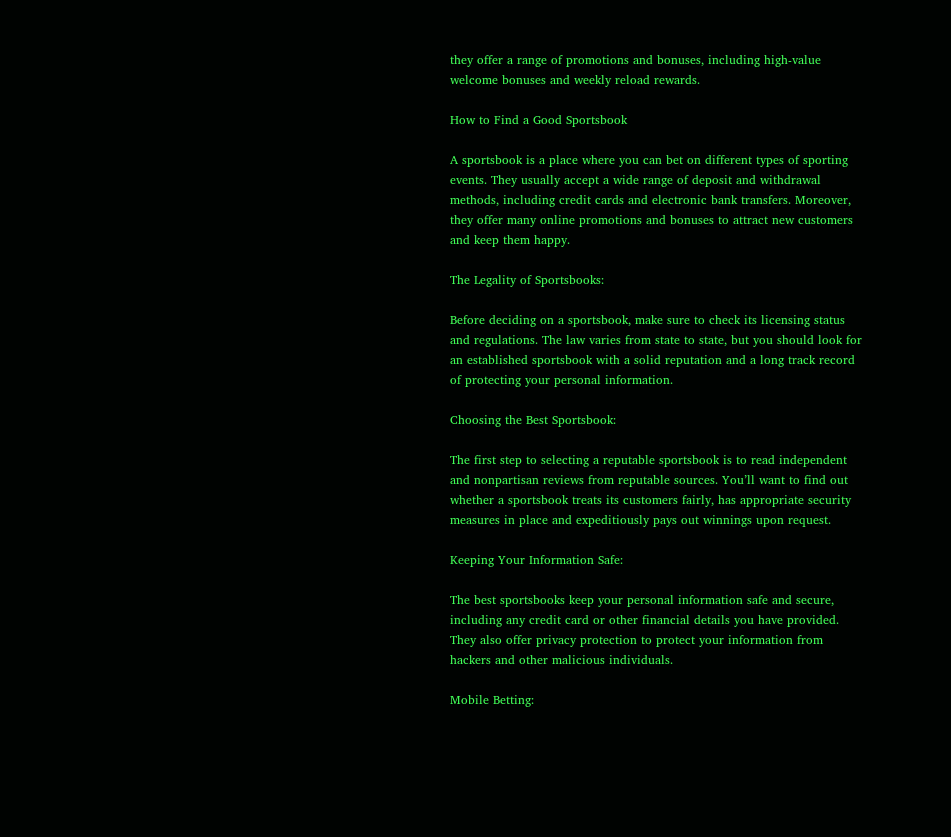they offer a range of promotions and bonuses, including high-value welcome bonuses and weekly reload rewards.

How to Find a Good Sportsbook

A sportsbook is a place where you can bet on different types of sporting events. They usually accept a wide range of deposit and withdrawal methods, including credit cards and electronic bank transfers. Moreover, they offer many online promotions and bonuses to attract new customers and keep them happy.

The Legality of Sportsbooks:

Before deciding on a sportsbook, make sure to check its licensing status and regulations. The law varies from state to state, but you should look for an established sportsbook with a solid reputation and a long track record of protecting your personal information.

Choosing the Best Sportsbook:

The first step to selecting a reputable sportsbook is to read independent and nonpartisan reviews from reputable sources. You’ll want to find out whether a sportsbook treats its customers fairly, has appropriate security measures in place and expeditiously pays out winnings upon request.

Keeping Your Information Safe:

The best sportsbooks keep your personal information safe and secure, including any credit card or other financial details you have provided. They also offer privacy protection to protect your information from hackers and other malicious individuals.

Mobile Betting: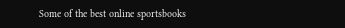Some of the best online sportsbooks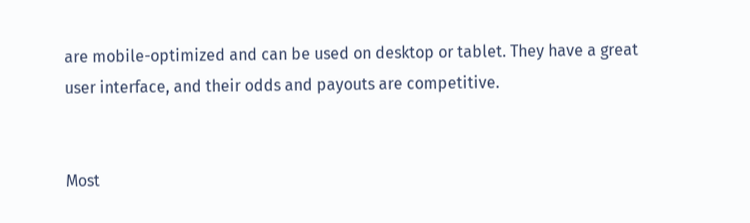are mobile-optimized and can be used on desktop or tablet. They have a great user interface, and their odds and payouts are competitive.


Most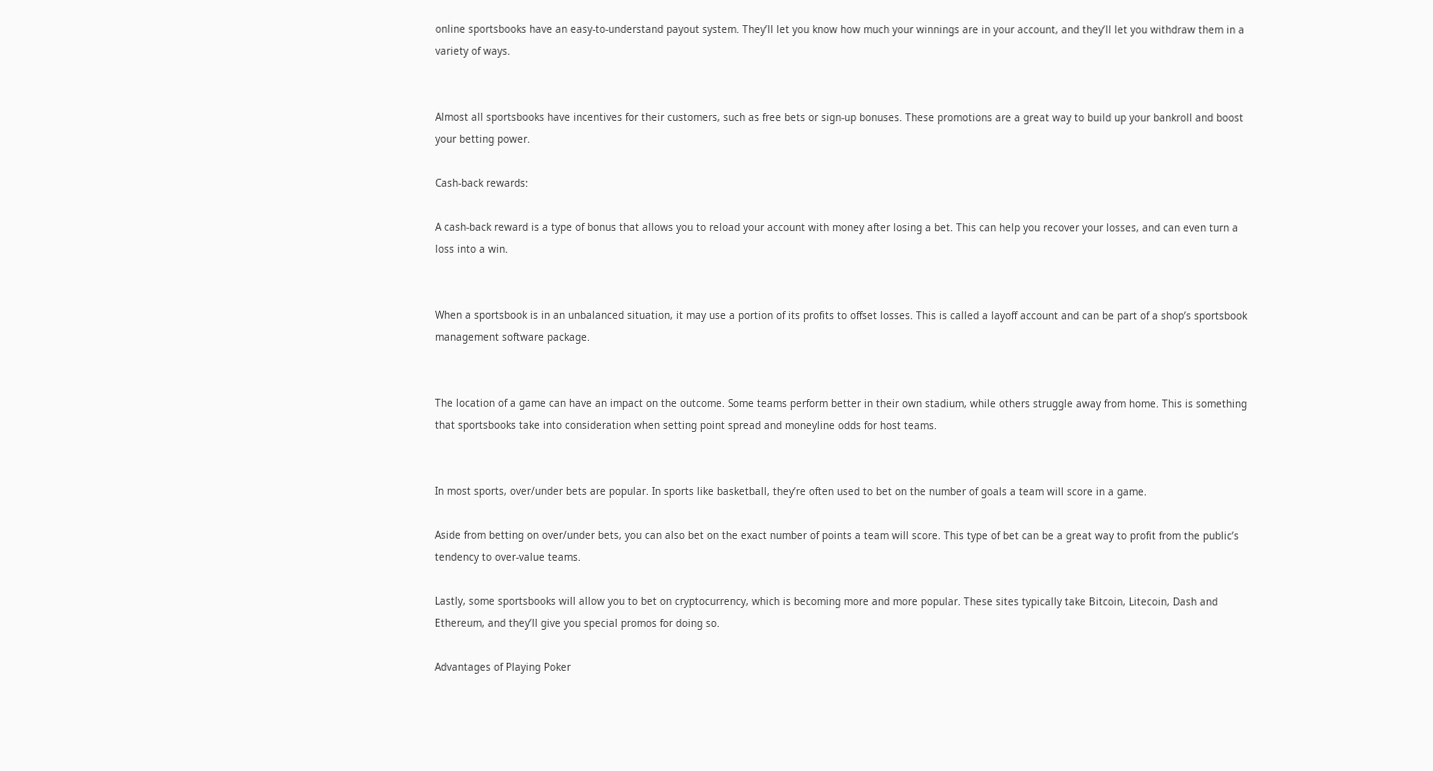online sportsbooks have an easy-to-understand payout system. They’ll let you know how much your winnings are in your account, and they’ll let you withdraw them in a variety of ways.


Almost all sportsbooks have incentives for their customers, such as free bets or sign-up bonuses. These promotions are a great way to build up your bankroll and boost your betting power.

Cash-back rewards:

A cash-back reward is a type of bonus that allows you to reload your account with money after losing a bet. This can help you recover your losses, and can even turn a loss into a win.


When a sportsbook is in an unbalanced situation, it may use a portion of its profits to offset losses. This is called a layoff account and can be part of a shop’s sportsbook management software package.


The location of a game can have an impact on the outcome. Some teams perform better in their own stadium, while others struggle away from home. This is something that sportsbooks take into consideration when setting point spread and moneyline odds for host teams.


In most sports, over/under bets are popular. In sports like basketball, they’re often used to bet on the number of goals a team will score in a game.

Aside from betting on over/under bets, you can also bet on the exact number of points a team will score. This type of bet can be a great way to profit from the public’s tendency to over-value teams.

Lastly, some sportsbooks will allow you to bet on cryptocurrency, which is becoming more and more popular. These sites typically take Bitcoin, Litecoin, Dash and Ethereum, and they’ll give you special promos for doing so.

Advantages of Playing Poker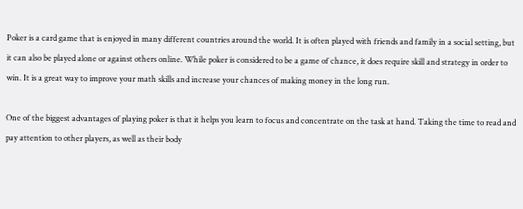Poker is a card game that is enjoyed in many different countries around the world. It is often played with friends and family in a social setting, but it can also be played alone or against others online. While poker is considered to be a game of chance, it does require skill and strategy in order to win. It is a great way to improve your math skills and increase your chances of making money in the long run.

One of the biggest advantages of playing poker is that it helps you learn to focus and concentrate on the task at hand. Taking the time to read and pay attention to other players, as well as their body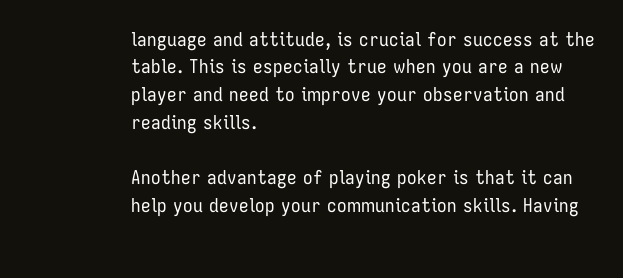language and attitude, is crucial for success at the table. This is especially true when you are a new player and need to improve your observation and reading skills.

Another advantage of playing poker is that it can help you develop your communication skills. Having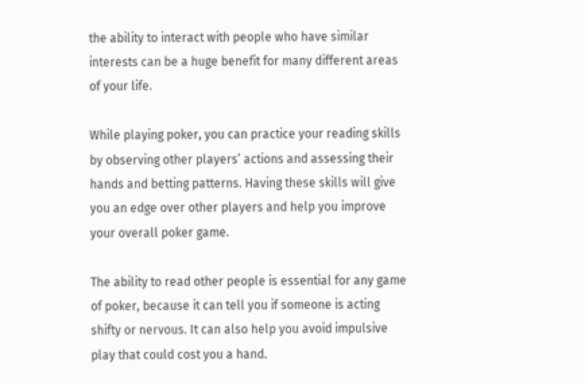the ability to interact with people who have similar interests can be a huge benefit for many different areas of your life.

While playing poker, you can practice your reading skills by observing other players’ actions and assessing their hands and betting patterns. Having these skills will give you an edge over other players and help you improve your overall poker game.

The ability to read other people is essential for any game of poker, because it can tell you if someone is acting shifty or nervous. It can also help you avoid impulsive play that could cost you a hand.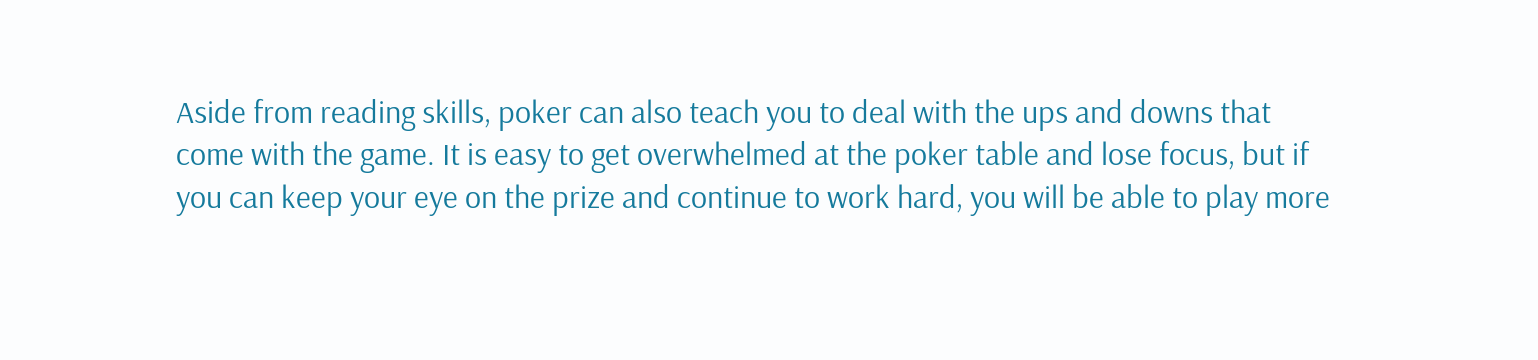Aside from reading skills, poker can also teach you to deal with the ups and downs that come with the game. It is easy to get overwhelmed at the poker table and lose focus, but if you can keep your eye on the prize and continue to work hard, you will be able to play more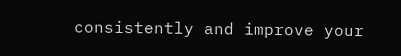consistently and improve your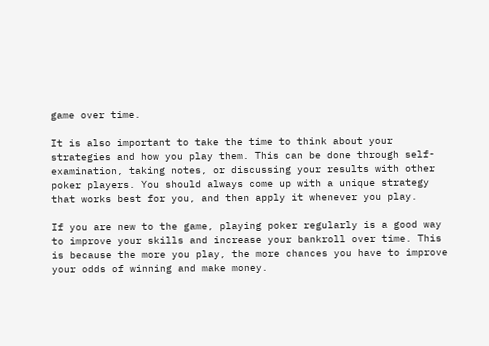game over time.

It is also important to take the time to think about your strategies and how you play them. This can be done through self-examination, taking notes, or discussing your results with other poker players. You should always come up with a unique strategy that works best for you, and then apply it whenever you play.

If you are new to the game, playing poker regularly is a good way to improve your skills and increase your bankroll over time. This is because the more you play, the more chances you have to improve your odds of winning and make money.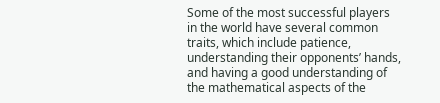Some of the most successful players in the world have several common traits, which include patience, understanding their opponents’ hands, and having a good understanding of the mathematical aspects of the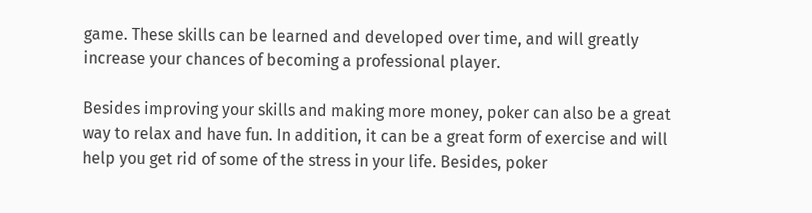game. These skills can be learned and developed over time, and will greatly increase your chances of becoming a professional player.

Besides improving your skills and making more money, poker can also be a great way to relax and have fun. In addition, it can be a great form of exercise and will help you get rid of some of the stress in your life. Besides, poker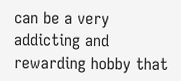can be a very addicting and rewarding hobby that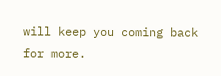will keep you coming back for more.